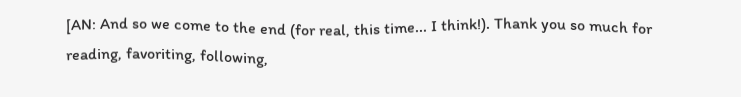[AN: And so we come to the end (for real, this time... I think!). Thank you so much for reading, favoriting, following,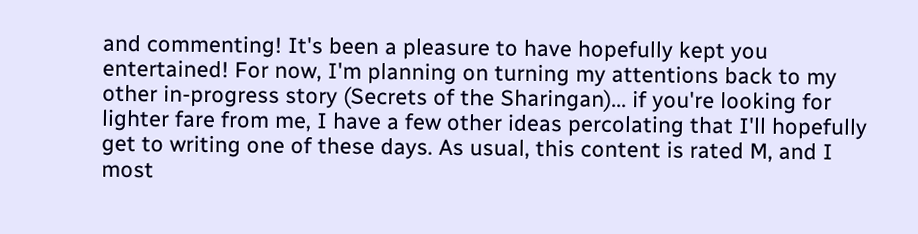and commenting! It's been a pleasure to have hopefully kept you entertained! For now, I'm planning on turning my attentions back to my other in-progress story (Secrets of the Sharingan)... if you're looking for lighter fare from me, I have a few other ideas percolating that I'll hopefully get to writing one of these days. As usual, this content is rated M, and I most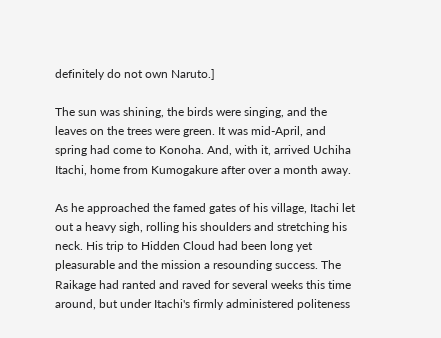definitely do not own Naruto.]

The sun was shining, the birds were singing, and the leaves on the trees were green. It was mid-April, and spring had come to Konoha. And, with it, arrived Uchiha Itachi, home from Kumogakure after over a month away.

As he approached the famed gates of his village, Itachi let out a heavy sigh, rolling his shoulders and stretching his neck. His trip to Hidden Cloud had been long yet pleasurable and the mission a resounding success. The Raikage had ranted and raved for several weeks this time around, but under Itachi's firmly administered politeness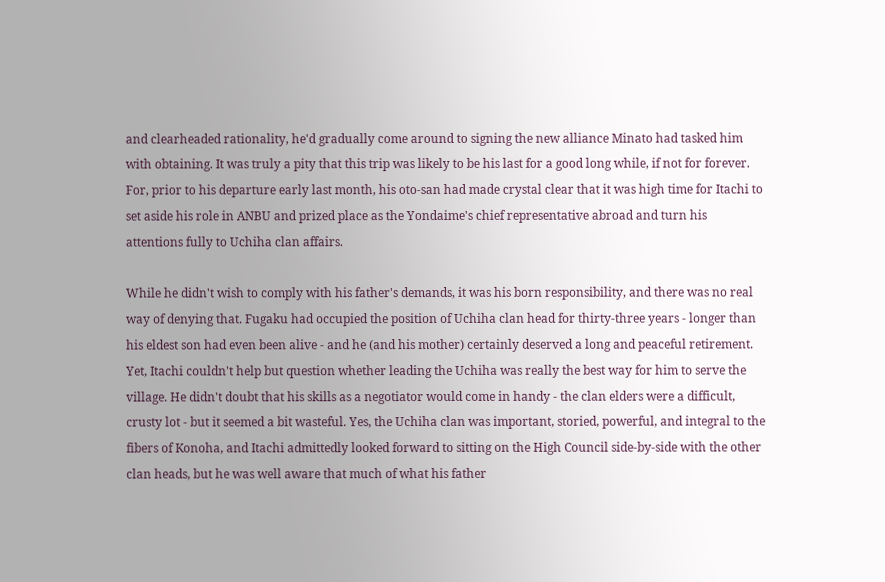and clearheaded rationality, he'd gradually come around to signing the new alliance Minato had tasked him with obtaining. It was truly a pity that this trip was likely to be his last for a good long while, if not for forever. For, prior to his departure early last month, his oto-san had made crystal clear that it was high time for Itachi to set aside his role in ANBU and prized place as the Yondaime's chief representative abroad and turn his attentions fully to Uchiha clan affairs.

While he didn't wish to comply with his father's demands, it was his born responsibility, and there was no real way of denying that. Fugaku had occupied the position of Uchiha clan head for thirty-three years - longer than his eldest son had even been alive - and he (and his mother) certainly deserved a long and peaceful retirement. Yet, Itachi couldn't help but question whether leading the Uchiha was really the best way for him to serve the village. He didn't doubt that his skills as a negotiator would come in handy - the clan elders were a difficult, crusty lot - but it seemed a bit wasteful. Yes, the Uchiha clan was important, storied, powerful, and integral to the fibers of Konoha, and Itachi admittedly looked forward to sitting on the High Council side-by-side with the other clan heads, but he was well aware that much of what his father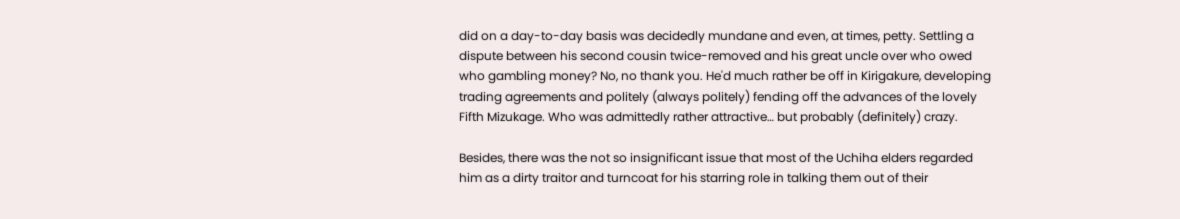did on a day-to-day basis was decidedly mundane and even, at times, petty. Settling a dispute between his second cousin twice-removed and his great uncle over who owed who gambling money? No, no thank you. He'd much rather be off in Kirigakure, developing trading agreements and politely (always politely) fending off the advances of the lovely Fifth Mizukage. Who was admittedly rather attractive… but probably (definitely) crazy.

Besides, there was the not so insignificant issue that most of the Uchiha elders regarded him as a dirty traitor and turncoat for his starring role in talking them out of their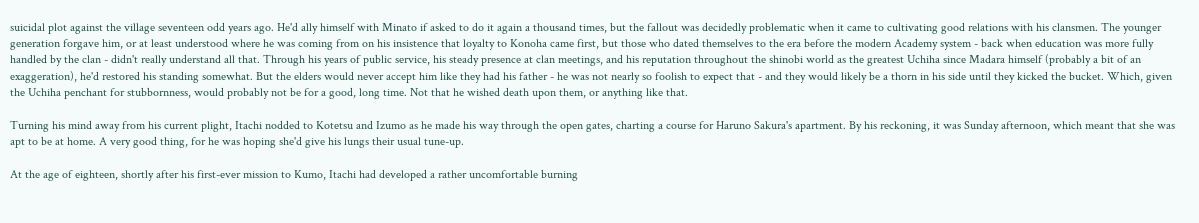suicidal plot against the village seventeen odd years ago. He'd ally himself with Minato if asked to do it again a thousand times, but the fallout was decidedly problematic when it came to cultivating good relations with his clansmen. The younger generation forgave him, or at least understood where he was coming from on his insistence that loyalty to Konoha came first, but those who dated themselves to the era before the modern Academy system - back when education was more fully handled by the clan - didn't really understand all that. Through his years of public service, his steady presence at clan meetings, and his reputation throughout the shinobi world as the greatest Uchiha since Madara himself (probably a bit of an exaggeration), he'd restored his standing somewhat. But the elders would never accept him like they had his father - he was not nearly so foolish to expect that - and they would likely be a thorn in his side until they kicked the bucket. Which, given the Uchiha penchant for stubbornness, would probably not be for a good, long time. Not that he wished death upon them, or anything like that.

Turning his mind away from his current plight, Itachi nodded to Kotetsu and Izumo as he made his way through the open gates, charting a course for Haruno Sakura's apartment. By his reckoning, it was Sunday afternoon, which meant that she was apt to be at home. A very good thing, for he was hoping she'd give his lungs their usual tune-up.

At the age of eighteen, shortly after his first-ever mission to Kumo, Itachi had developed a rather uncomfortable burning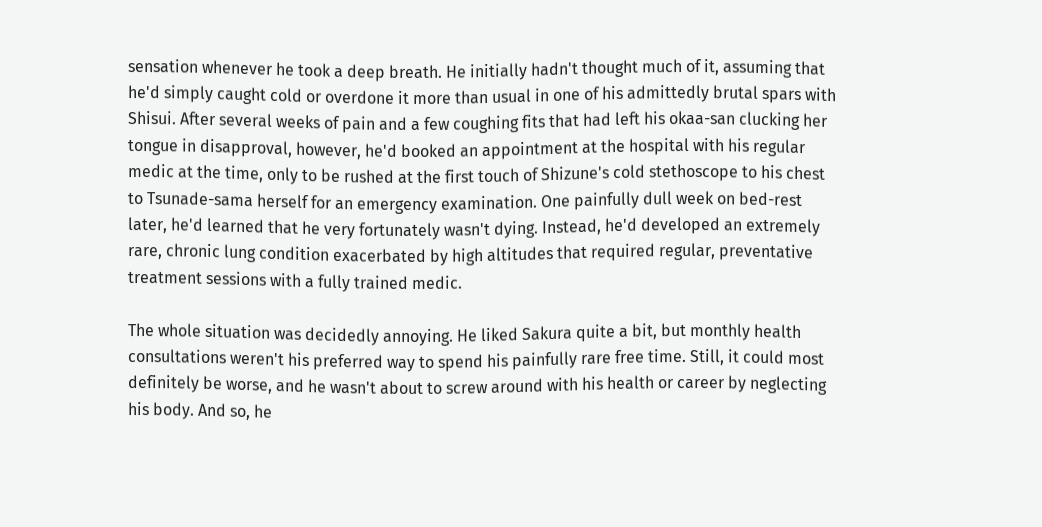sensation whenever he took a deep breath. He initially hadn't thought much of it, assuming that he'd simply caught cold or overdone it more than usual in one of his admittedly brutal spars with Shisui. After several weeks of pain and a few coughing fits that had left his okaa-san clucking her tongue in disapproval, however, he'd booked an appointment at the hospital with his regular medic at the time, only to be rushed at the first touch of Shizune's cold stethoscope to his chest to Tsunade-sama herself for an emergency examination. One painfully dull week on bed-rest later, he'd learned that he very fortunately wasn't dying. Instead, he'd developed an extremely rare, chronic lung condition exacerbated by high altitudes that required regular, preventative treatment sessions with a fully trained medic.

The whole situation was decidedly annoying. He liked Sakura quite a bit, but monthly health consultations weren't his preferred way to spend his painfully rare free time. Still, it could most definitely be worse, and he wasn't about to screw around with his health or career by neglecting his body. And so, he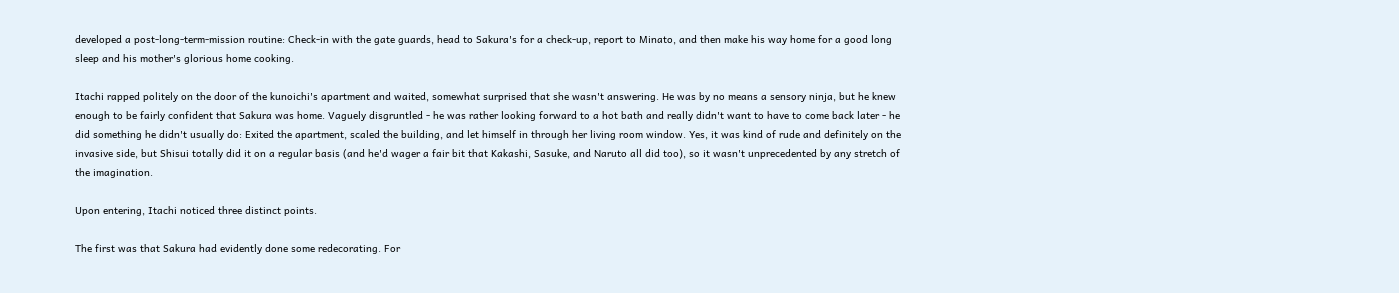developed a post-long-term-mission routine: Check-in with the gate guards, head to Sakura's for a check-up, report to Minato, and then make his way home for a good long sleep and his mother's glorious home cooking.

Itachi rapped politely on the door of the kunoichi's apartment and waited, somewhat surprised that she wasn't answering. He was by no means a sensory ninja, but he knew enough to be fairly confident that Sakura was home. Vaguely disgruntled - he was rather looking forward to a hot bath and really didn't want to have to come back later - he did something he didn't usually do: Exited the apartment, scaled the building, and let himself in through her living room window. Yes, it was kind of rude and definitely on the invasive side, but Shisui totally did it on a regular basis (and he'd wager a fair bit that Kakashi, Sasuke, and Naruto all did too), so it wasn't unprecedented by any stretch of the imagination.

Upon entering, Itachi noticed three distinct points.

The first was that Sakura had evidently done some redecorating. For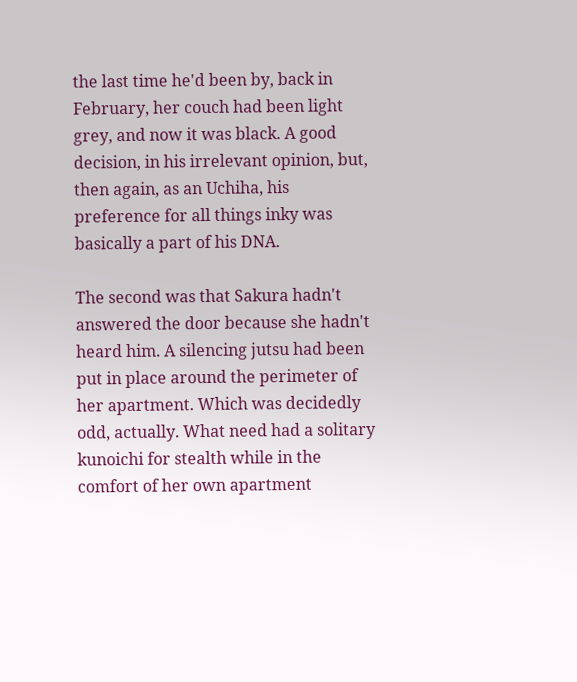the last time he'd been by, back in February, her couch had been light grey, and now it was black. A good decision, in his irrelevant opinion, but, then again, as an Uchiha, his preference for all things inky was basically a part of his DNA.

The second was that Sakura hadn't answered the door because she hadn't heard him. A silencing jutsu had been put in place around the perimeter of her apartment. Which was decidedly odd, actually. What need had a solitary kunoichi for stealth while in the comfort of her own apartment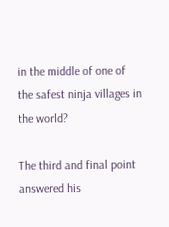in the middle of one of the safest ninja villages in the world?

The third and final point answered his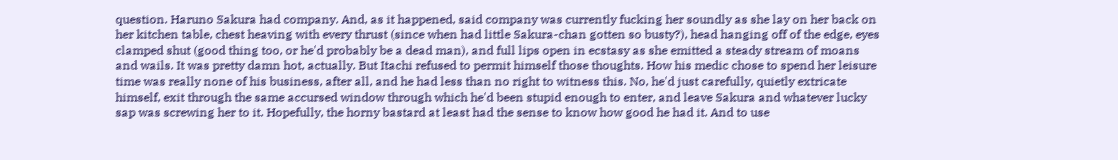question. Haruno Sakura had company. And, as it happened, said company was currently fucking her soundly as she lay on her back on her kitchen table, chest heaving with every thrust (since when had little Sakura-chan gotten so busty?), head hanging off of the edge, eyes clamped shut (good thing too, or he'd probably be a dead man), and full lips open in ecstasy as she emitted a steady stream of moans and wails. It was pretty damn hot, actually. But Itachi refused to permit himself those thoughts. How his medic chose to spend her leisure time was really none of his business, after all, and he had less than no right to witness this. No, he'd just carefully, quietly extricate himself, exit through the same accursed window through which he'd been stupid enough to enter, and leave Sakura and whatever lucky sap was screwing her to it. Hopefully, the horny bastard at least had the sense to know how good he had it. And to use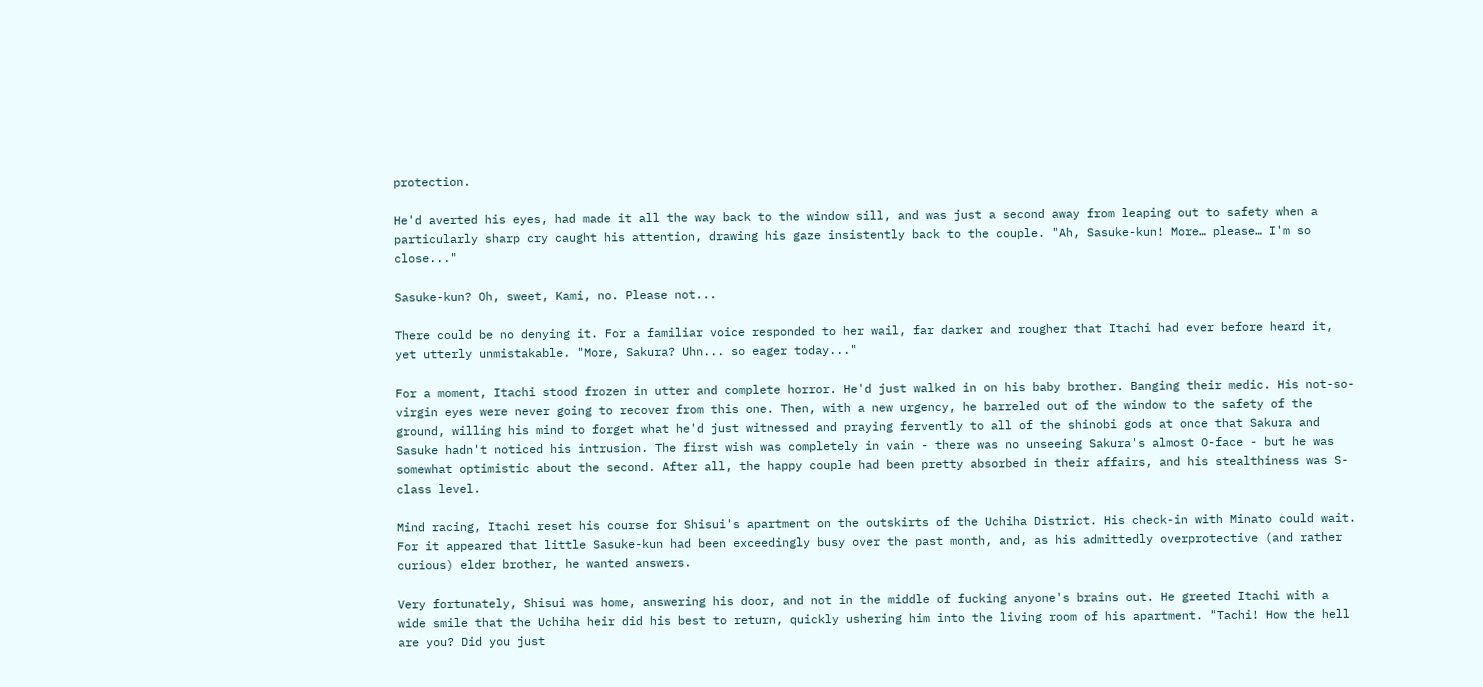protection.

He'd averted his eyes, had made it all the way back to the window sill, and was just a second away from leaping out to safety when a particularly sharp cry caught his attention, drawing his gaze insistently back to the couple. "Ah, Sasuke-kun! More… please… I'm so close..."

Sasuke-kun? Oh, sweet, Kami, no. Please not...

There could be no denying it. For a familiar voice responded to her wail, far darker and rougher that Itachi had ever before heard it, yet utterly unmistakable. "More, Sakura? Uhn... so eager today..."

For a moment, Itachi stood frozen in utter and complete horror. He'd just walked in on his baby brother. Banging their medic. His not-so-virgin eyes were never going to recover from this one. Then, with a new urgency, he barreled out of the window to the safety of the ground, willing his mind to forget what he'd just witnessed and praying fervently to all of the shinobi gods at once that Sakura and Sasuke hadn't noticed his intrusion. The first wish was completely in vain - there was no unseeing Sakura's almost O-face - but he was somewhat optimistic about the second. After all, the happy couple had been pretty absorbed in their affairs, and his stealthiness was S-class level.

Mind racing, Itachi reset his course for Shisui's apartment on the outskirts of the Uchiha District. His check-in with Minato could wait. For it appeared that little Sasuke-kun had been exceedingly busy over the past month, and, as his admittedly overprotective (and rather curious) elder brother, he wanted answers.

Very fortunately, Shisui was home, answering his door, and not in the middle of fucking anyone's brains out. He greeted Itachi with a wide smile that the Uchiha heir did his best to return, quickly ushering him into the living room of his apartment. "Tachi! How the hell are you? Did you just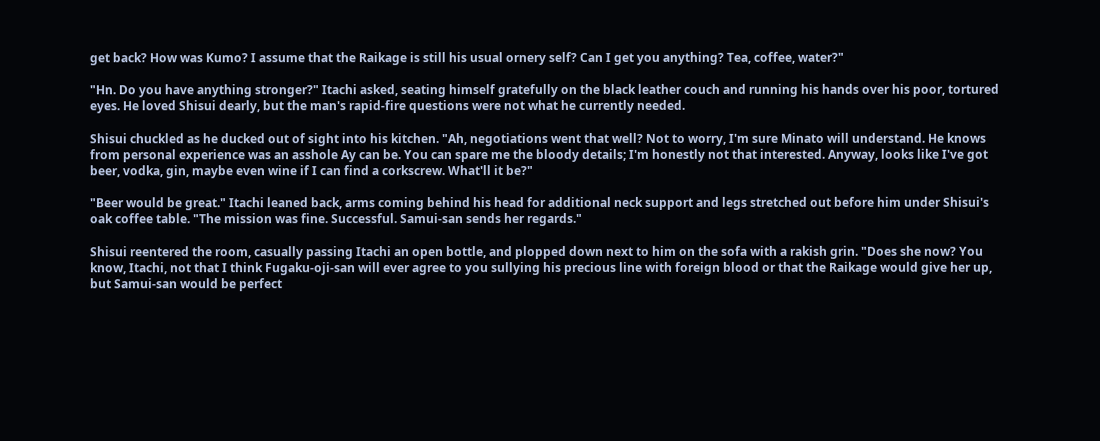get back? How was Kumo? I assume that the Raikage is still his usual ornery self? Can I get you anything? Tea, coffee, water?"

"Hn. Do you have anything stronger?" Itachi asked, seating himself gratefully on the black leather couch and running his hands over his poor, tortured eyes. He loved Shisui dearly, but the man's rapid-fire questions were not what he currently needed.

Shisui chuckled as he ducked out of sight into his kitchen. "Ah, negotiations went that well? Not to worry, I'm sure Minato will understand. He knows from personal experience was an asshole Ay can be. You can spare me the bloody details; I'm honestly not that interested. Anyway, looks like I've got beer, vodka, gin, maybe even wine if I can find a corkscrew. What'll it be?"

"Beer would be great." Itachi leaned back, arms coming behind his head for additional neck support and legs stretched out before him under Shisui's oak coffee table. "The mission was fine. Successful. Samui-san sends her regards."

Shisui reentered the room, casually passing Itachi an open bottle, and plopped down next to him on the sofa with a rakish grin. "Does she now? You know, Itachi, not that I think Fugaku-oji-san will ever agree to you sullying his precious line with foreign blood or that the Raikage would give her up, but Samui-san would be perfect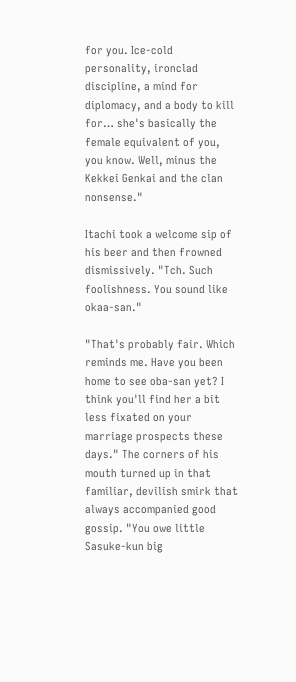for you. Ice-cold personality, ironclad discipline, a mind for diplomacy, and a body to kill for… she's basically the female equivalent of you, you know. Well, minus the Kekkei Genkai and the clan nonsense."

Itachi took a welcome sip of his beer and then frowned dismissively. "Tch. Such foolishness. You sound like okaa-san."

"That's probably fair. Which reminds me. Have you been home to see oba-san yet? I think you'll find her a bit less fixated on your marriage prospects these days." The corners of his mouth turned up in that familiar, devilish smirk that always accompanied good gossip. "You owe little Sasuke-kun big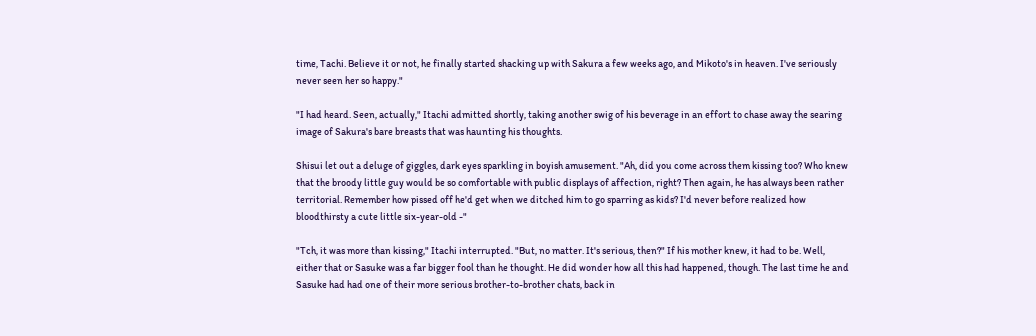time, Tachi. Believe it or not, he finally started shacking up with Sakura a few weeks ago, and Mikoto's in heaven. I've seriously never seen her so happy."

"I had heard. Seen, actually," Itachi admitted shortly, taking another swig of his beverage in an effort to chase away the searing image of Sakura's bare breasts that was haunting his thoughts.

Shisui let out a deluge of giggles, dark eyes sparkling in boyish amusement. "Ah, did you come across them kissing too? Who knew that the broody little guy would be so comfortable with public displays of affection, right? Then again, he has always been rather territorial. Remember how pissed off he'd get when we ditched him to go sparring as kids? I'd never before realized how bloodthirsty a cute little six-year-old -"

"Tch, it was more than kissing," Itachi interrupted. "But, no matter. It's serious, then?" If his mother knew, it had to be. Well, either that or Sasuke was a far bigger fool than he thought. He did wonder how all this had happened, though. The last time he and Sasuke had had one of their more serious brother-to-brother chats, back in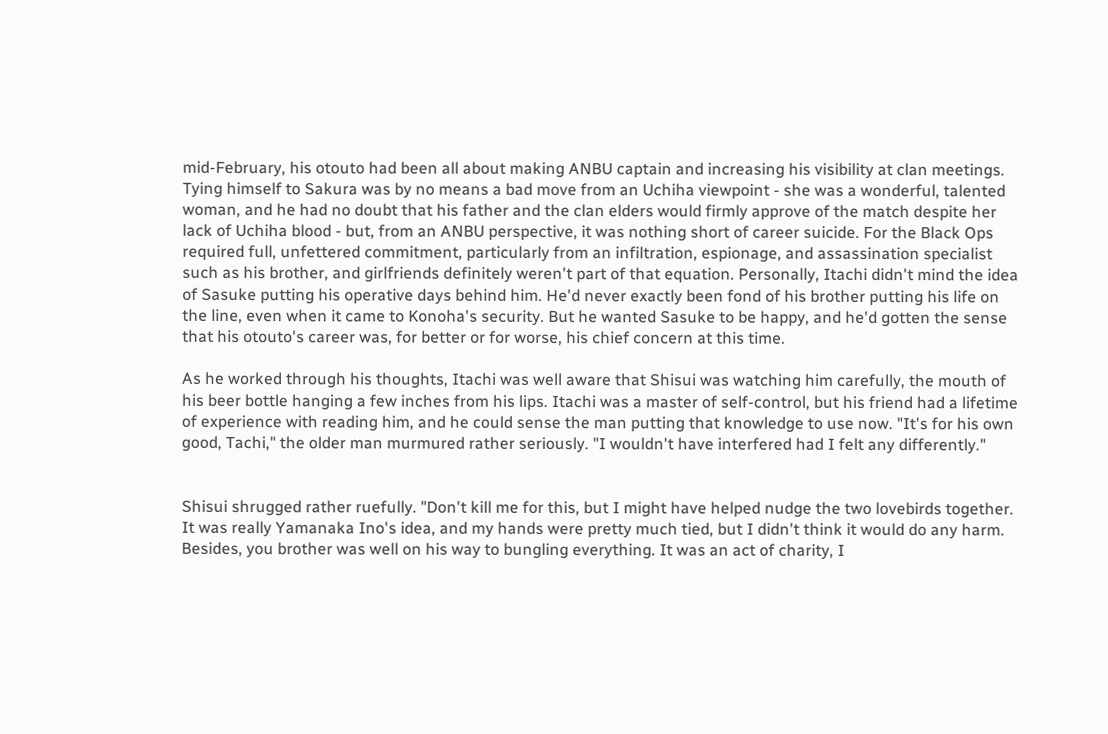mid-February, his otouto had been all about making ANBU captain and increasing his visibility at clan meetings. Tying himself to Sakura was by no means a bad move from an Uchiha viewpoint - she was a wonderful, talented woman, and he had no doubt that his father and the clan elders would firmly approve of the match despite her lack of Uchiha blood - but, from an ANBU perspective, it was nothing short of career suicide. For the Black Ops required full, unfettered commitment, particularly from an infiltration, espionage, and assassination specialist such as his brother, and girlfriends definitely weren't part of that equation. Personally, Itachi didn't mind the idea of Sasuke putting his operative days behind him. He'd never exactly been fond of his brother putting his life on the line, even when it came to Konoha's security. But he wanted Sasuke to be happy, and he'd gotten the sense that his otouto's career was, for better or for worse, his chief concern at this time.

As he worked through his thoughts, Itachi was well aware that Shisui was watching him carefully, the mouth of his beer bottle hanging a few inches from his lips. Itachi was a master of self-control, but his friend had a lifetime of experience with reading him, and he could sense the man putting that knowledge to use now. "It's for his own good, Tachi," the older man murmured rather seriously. "I wouldn't have interfered had I felt any differently."


Shisui shrugged rather ruefully. "Don't kill me for this, but I might have helped nudge the two lovebirds together. It was really Yamanaka Ino's idea, and my hands were pretty much tied, but I didn't think it would do any harm. Besides, you brother was well on his way to bungling everything. It was an act of charity, I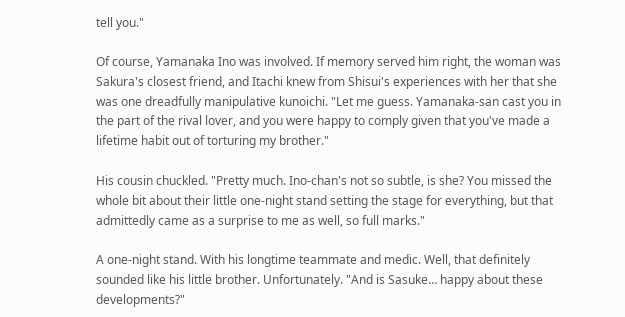tell you."

Of course, Yamanaka Ino was involved. If memory served him right, the woman was Sakura's closest friend, and Itachi knew from Shisui's experiences with her that she was one dreadfully manipulative kunoichi. "Let me guess. Yamanaka-san cast you in the part of the rival lover, and you were happy to comply given that you've made a lifetime habit out of torturing my brother."

His cousin chuckled. "Pretty much. Ino-chan's not so subtle, is she? You missed the whole bit about their little one-night stand setting the stage for everything, but that admittedly came as a surprise to me as well, so full marks."

A one-night stand. With his longtime teammate and medic. Well, that definitely sounded like his little brother. Unfortunately. "And is Sasuke… happy about these developments?"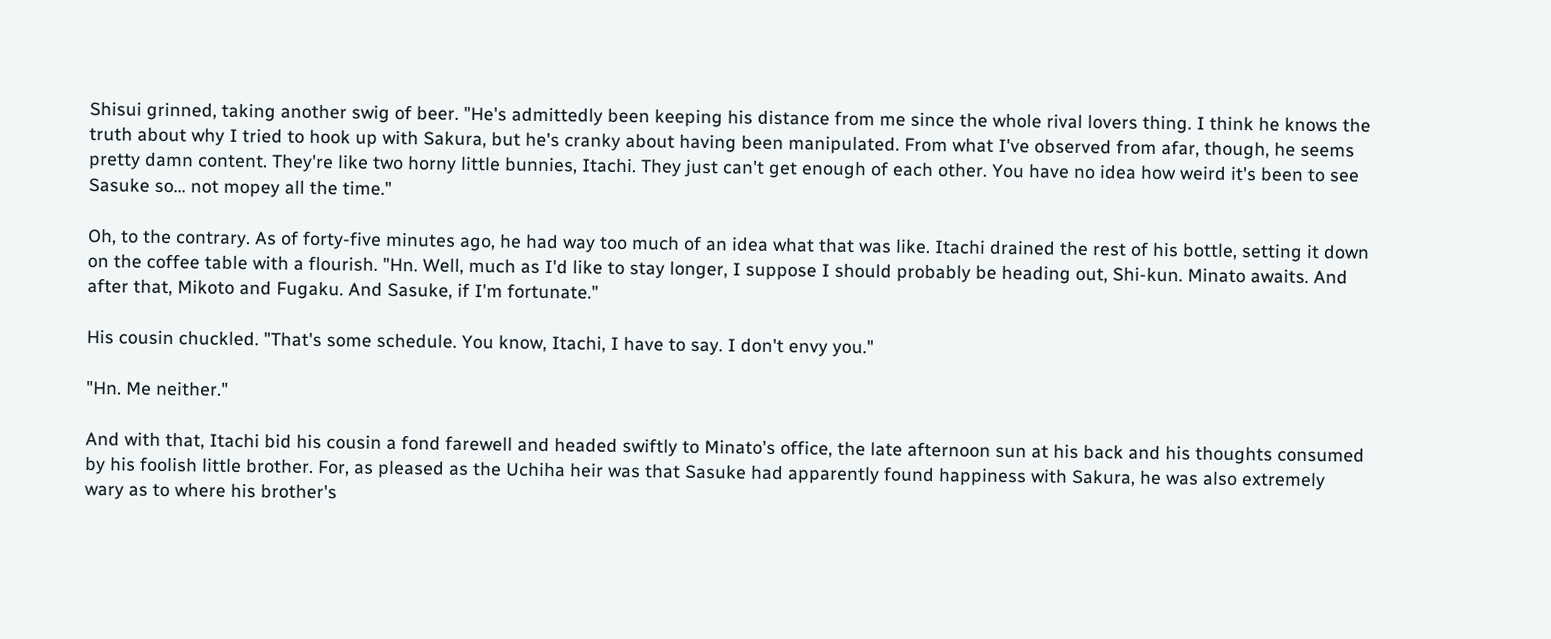Shisui grinned, taking another swig of beer. "He's admittedly been keeping his distance from me since the whole rival lovers thing. I think he knows the truth about why I tried to hook up with Sakura, but he's cranky about having been manipulated. From what I've observed from afar, though, he seems pretty damn content. They're like two horny little bunnies, Itachi. They just can't get enough of each other. You have no idea how weird it's been to see Sasuke so… not mopey all the time."

Oh, to the contrary. As of forty-five minutes ago, he had way too much of an idea what that was like. Itachi drained the rest of his bottle, setting it down on the coffee table with a flourish. "Hn. Well, much as I'd like to stay longer, I suppose I should probably be heading out, Shi-kun. Minato awaits. And after that, Mikoto and Fugaku. And Sasuke, if I'm fortunate."

His cousin chuckled. "That's some schedule. You know, Itachi, I have to say. I don't envy you."

"Hn. Me neither."

And with that, Itachi bid his cousin a fond farewell and headed swiftly to Minato's office, the late afternoon sun at his back and his thoughts consumed by his foolish little brother. For, as pleased as the Uchiha heir was that Sasuke had apparently found happiness with Sakura, he was also extremely wary as to where his brother's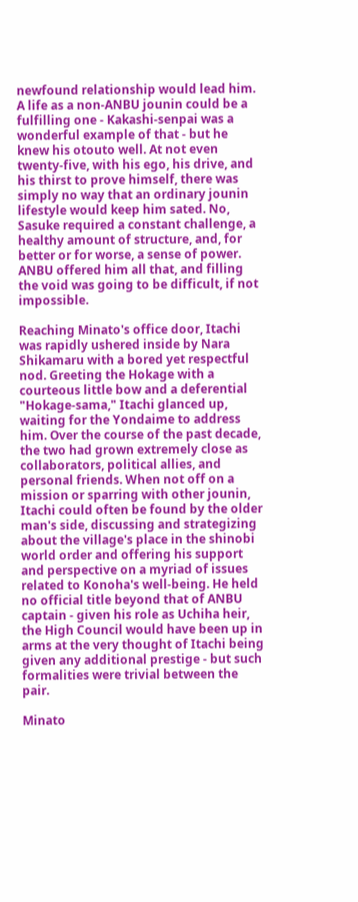newfound relationship would lead him. A life as a non-ANBU jounin could be a fulfilling one - Kakashi-senpai was a wonderful example of that - but he knew his otouto well. At not even twenty-five, with his ego, his drive, and his thirst to prove himself, there was simply no way that an ordinary jounin lifestyle would keep him sated. No, Sasuke required a constant challenge, a healthy amount of structure, and, for better or for worse, a sense of power. ANBU offered him all that, and filling the void was going to be difficult, if not impossible.

Reaching Minato's office door, Itachi was rapidly ushered inside by Nara Shikamaru with a bored yet respectful nod. Greeting the Hokage with a courteous little bow and a deferential "Hokage-sama," Itachi glanced up, waiting for the Yondaime to address him. Over the course of the past decade, the two had grown extremely close as collaborators, political allies, and personal friends. When not off on a mission or sparring with other jounin, Itachi could often be found by the older man's side, discussing and strategizing about the village's place in the shinobi world order and offering his support and perspective on a myriad of issues related to Konoha's well-being. He held no official title beyond that of ANBU captain - given his role as Uchiha heir, the High Council would have been up in arms at the very thought of Itachi being given any additional prestige - but such formalities were trivial between the pair.

Minato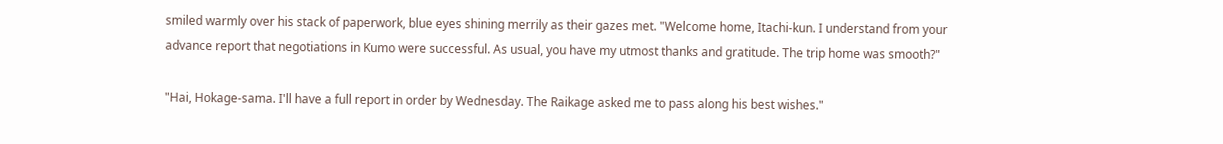smiled warmly over his stack of paperwork, blue eyes shining merrily as their gazes met. "Welcome home, Itachi-kun. I understand from your advance report that negotiations in Kumo were successful. As usual, you have my utmost thanks and gratitude. The trip home was smooth?"

"Hai, Hokage-sama. I'll have a full report in order by Wednesday. The Raikage asked me to pass along his best wishes."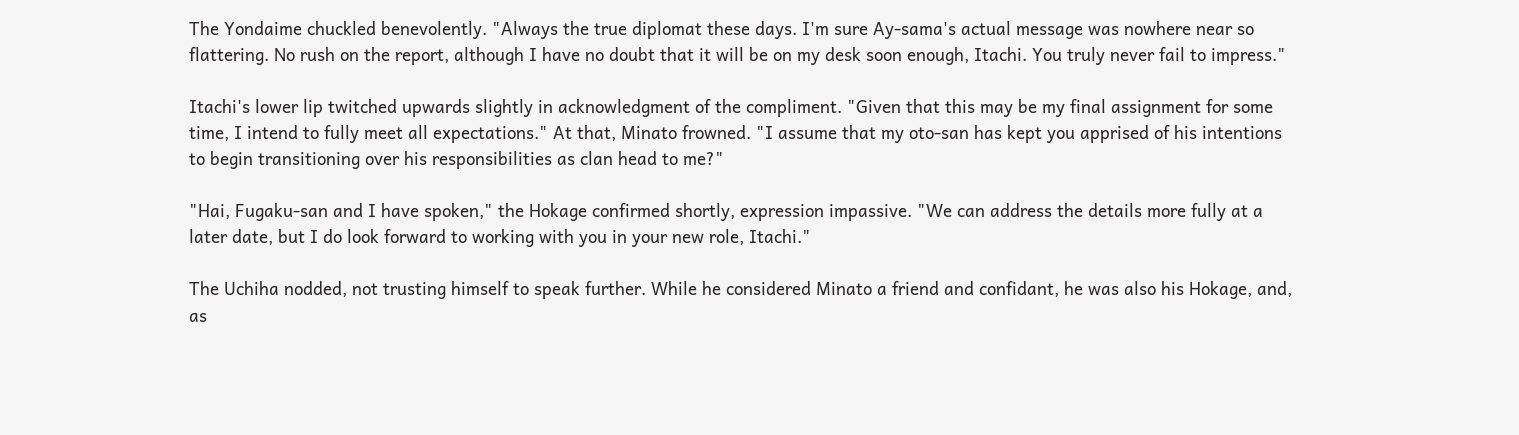The Yondaime chuckled benevolently. "Always the true diplomat these days. I'm sure Ay-sama's actual message was nowhere near so flattering. No rush on the report, although I have no doubt that it will be on my desk soon enough, Itachi. You truly never fail to impress."

Itachi's lower lip twitched upwards slightly in acknowledgment of the compliment. "Given that this may be my final assignment for some time, I intend to fully meet all expectations." At that, Minato frowned. "I assume that my oto-san has kept you apprised of his intentions to begin transitioning over his responsibilities as clan head to me?"

"Hai, Fugaku-san and I have spoken," the Hokage confirmed shortly, expression impassive. "We can address the details more fully at a later date, but I do look forward to working with you in your new role, Itachi."

The Uchiha nodded, not trusting himself to speak further. While he considered Minato a friend and confidant, he was also his Hokage, and, as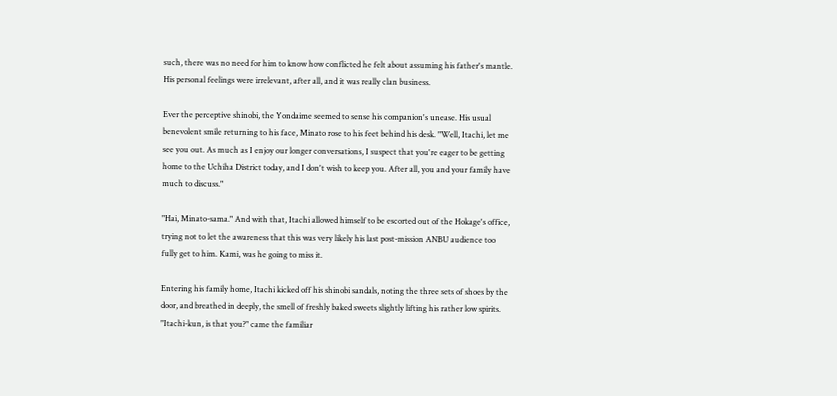such, there was no need for him to know how conflicted he felt about assuming his father's mantle. His personal feelings were irrelevant, after all, and it was really clan business.

Ever the perceptive shinobi, the Yondaime seemed to sense his companion's unease. His usual benevolent smile returning to his face, Minato rose to his feet behind his desk. "Well, Itachi, let me see you out. As much as I enjoy our longer conversations, I suspect that you're eager to be getting home to the Uchiha District today, and I don't wish to keep you. After all, you and your family have much to discuss."

"Hai, Minato-sama." And with that, Itachi allowed himself to be escorted out of the Hokage's office, trying not to let the awareness that this was very likely his last post-mission ANBU audience too fully get to him. Kami, was he going to miss it.

Entering his family home, Itachi kicked off his shinobi sandals, noting the three sets of shoes by the door, and breathed in deeply, the smell of freshly baked sweets slightly lifting his rather low spirits. "Itachi-kun, is that you?" came the familiar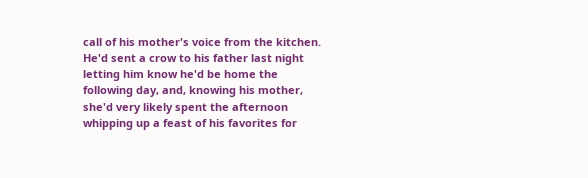call of his mother's voice from the kitchen. He'd sent a crow to his father last night letting him know he'd be home the following day, and, knowing his mother, she'd very likely spent the afternoon whipping up a feast of his favorites for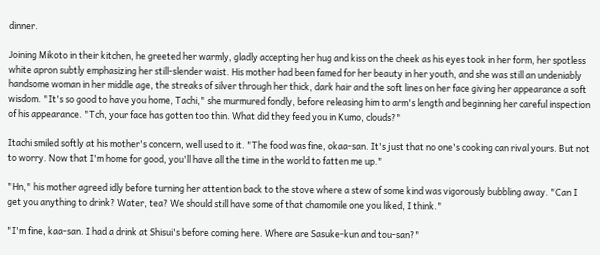dinner.

Joining Mikoto in their kitchen, he greeted her warmly, gladly accepting her hug and kiss on the cheek as his eyes took in her form, her spotless white apron subtly emphasizing her still-slender waist. His mother had been famed for her beauty in her youth, and she was still an undeniably handsome woman in her middle age, the streaks of silver through her thick, dark hair and the soft lines on her face giving her appearance a soft wisdom. "It's so good to have you home, Tachi," she murmured fondly, before releasing him to arm's length and beginning her careful inspection of his appearance. "Tch, your face has gotten too thin. What did they feed you in Kumo, clouds?"

Itachi smiled softly at his mother's concern, well used to it. "The food was fine, okaa-san. It's just that no one's cooking can rival yours. But not to worry. Now that I'm home for good, you'll have all the time in the world to fatten me up."

"Hn," his mother agreed idly before turning her attention back to the stove where a stew of some kind was vigorously bubbling away. "Can I get you anything to drink? Water, tea? We should still have some of that chamomile one you liked, I think."

"I'm fine, kaa-san. I had a drink at Shisui's before coming here. Where are Sasuke-kun and tou-san?"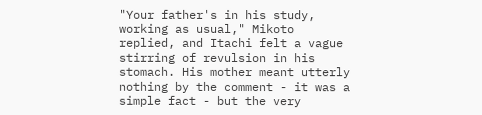"Your father's in his study, working as usual," Mikoto replied, and Itachi felt a vague stirring of revulsion in his stomach. His mother meant utterly nothing by the comment - it was a simple fact - but the very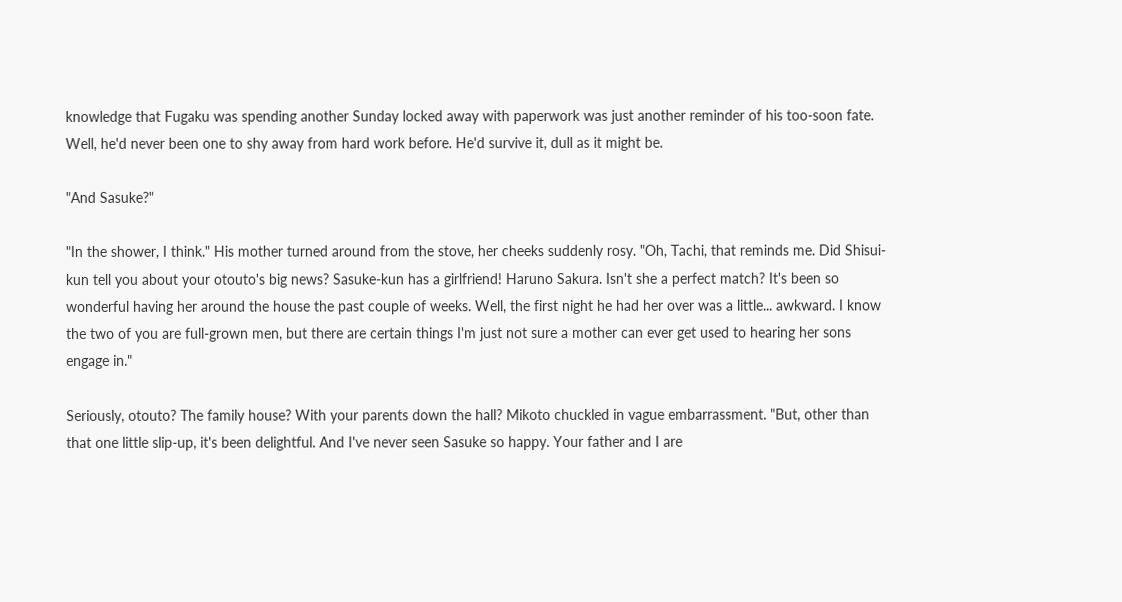knowledge that Fugaku was spending another Sunday locked away with paperwork was just another reminder of his too-soon fate. Well, he'd never been one to shy away from hard work before. He'd survive it, dull as it might be.

"And Sasuke?"

"In the shower, I think." His mother turned around from the stove, her cheeks suddenly rosy. "Oh, Tachi, that reminds me. Did Shisui-kun tell you about your otouto's big news? Sasuke-kun has a girlfriend! Haruno Sakura. Isn't she a perfect match? It's been so wonderful having her around the house the past couple of weeks. Well, the first night he had her over was a little... awkward. I know the two of you are full-grown men, but there are certain things I'm just not sure a mother can ever get used to hearing her sons engage in."

Seriously, otouto? The family house? With your parents down the hall? Mikoto chuckled in vague embarrassment. "But, other than that one little slip-up, it's been delightful. And I've never seen Sasuke so happy. Your father and I are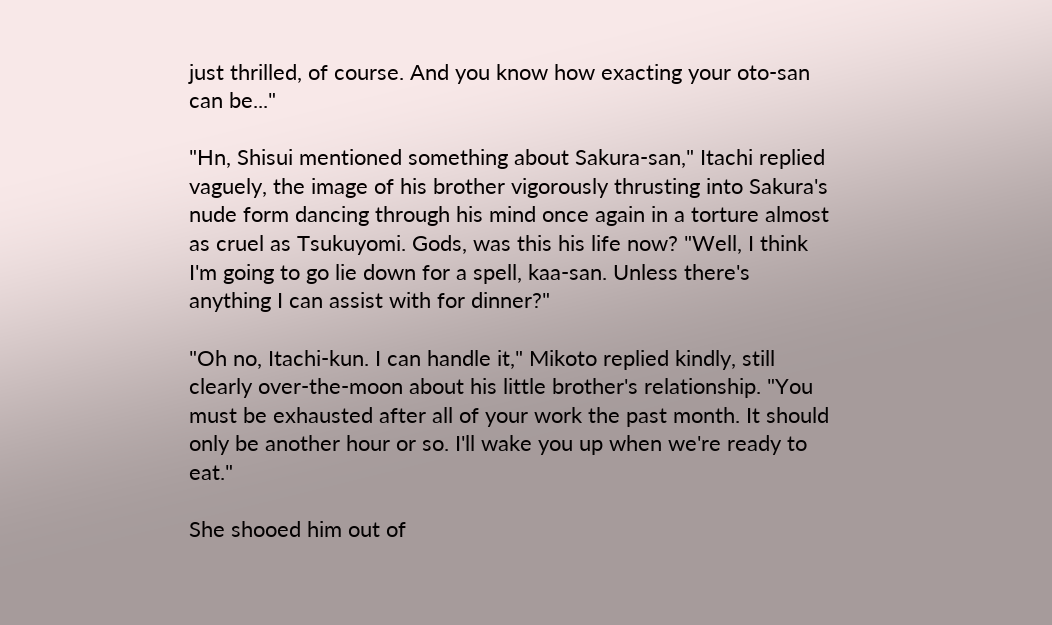just thrilled, of course. And you know how exacting your oto-san can be..."

"Hn, Shisui mentioned something about Sakura-san," Itachi replied vaguely, the image of his brother vigorously thrusting into Sakura's nude form dancing through his mind once again in a torture almost as cruel as Tsukuyomi. Gods, was this his life now? "Well, I think I'm going to go lie down for a spell, kaa-san. Unless there's anything I can assist with for dinner?"

"Oh no, Itachi-kun. I can handle it," Mikoto replied kindly, still clearly over-the-moon about his little brother's relationship. "You must be exhausted after all of your work the past month. It should only be another hour or so. I'll wake you up when we're ready to eat."

She shooed him out of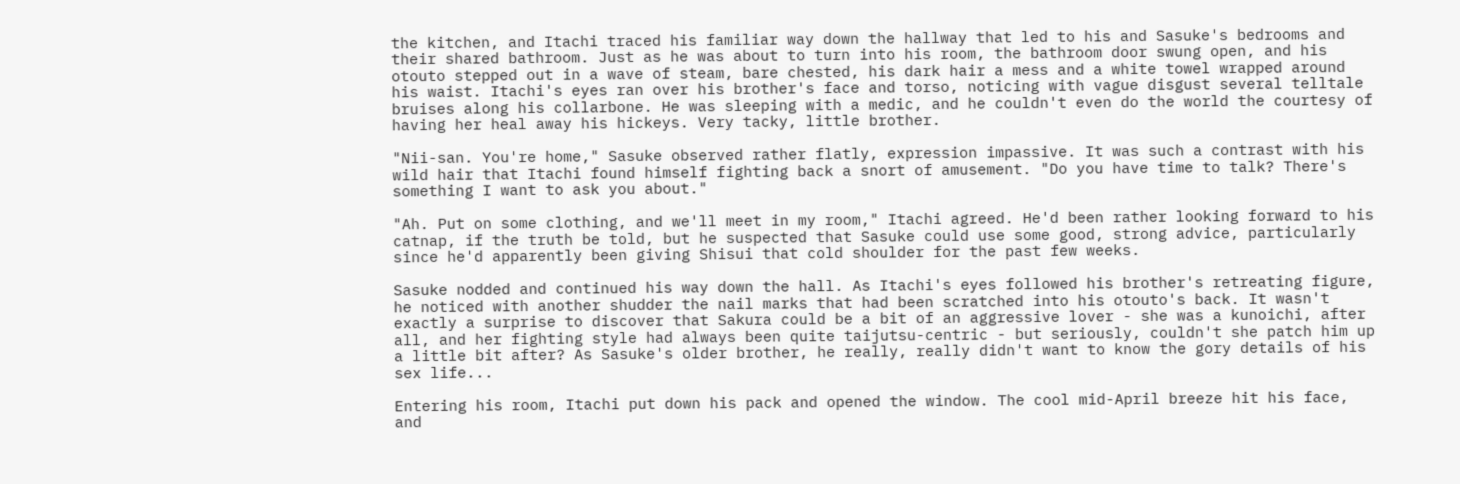the kitchen, and Itachi traced his familiar way down the hallway that led to his and Sasuke's bedrooms and their shared bathroom. Just as he was about to turn into his room, the bathroom door swung open, and his otouto stepped out in a wave of steam, bare chested, his dark hair a mess and a white towel wrapped around his waist. Itachi's eyes ran over his brother's face and torso, noticing with vague disgust several telltale bruises along his collarbone. He was sleeping with a medic, and he couldn't even do the world the courtesy of having her heal away his hickeys. Very tacky, little brother.

"Nii-san. You're home," Sasuke observed rather flatly, expression impassive. It was such a contrast with his wild hair that Itachi found himself fighting back a snort of amusement. "Do you have time to talk? There's something I want to ask you about."

"Ah. Put on some clothing, and we'll meet in my room," Itachi agreed. He'd been rather looking forward to his catnap, if the truth be told, but he suspected that Sasuke could use some good, strong advice, particularly since he'd apparently been giving Shisui that cold shoulder for the past few weeks.

Sasuke nodded and continued his way down the hall. As Itachi's eyes followed his brother's retreating figure, he noticed with another shudder the nail marks that had been scratched into his otouto's back. It wasn't exactly a surprise to discover that Sakura could be a bit of an aggressive lover - she was a kunoichi, after all, and her fighting style had always been quite taijutsu-centric - but seriously, couldn't she patch him up a little bit after? As Sasuke's older brother, he really, really didn't want to know the gory details of his sex life...

Entering his room, Itachi put down his pack and opened the window. The cool mid-April breeze hit his face, and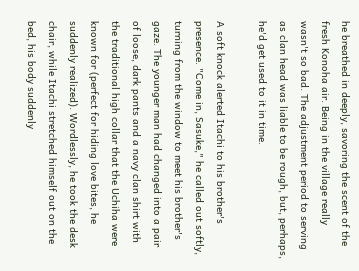he breathed in deeply, savoring the scent of the fresh Konoha air. Being in the village really wasn't so bad. The adjustment period to serving as clan head was liable to be rough, but, perhaps, he'd get used to it in time.

A soft knock alerted Itachi to his brother's presence. "Come in, Sasuke," he called out softly, turning from the window to meet his brother's gaze. The younger man had changed into a pair of loose, dark pants and a navy clan shirt with the traditional high collar that the Uchiha were known for (perfect for hiding love bites, he suddenly realized). Wordlessly, he took the desk chair, while Itachi stretched himself out on the bed, his body suddenly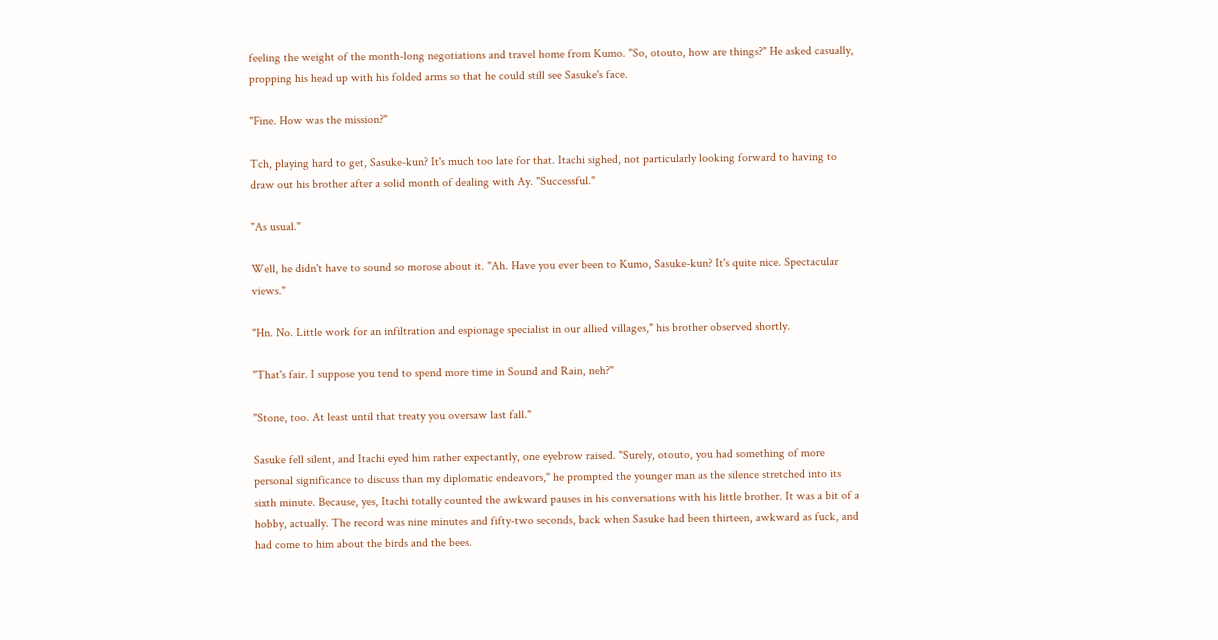feeling the weight of the month-long negotiations and travel home from Kumo. "So, otouto, how are things?" He asked casually, propping his head up with his folded arms so that he could still see Sasuke's face.

"Fine. How was the mission?"

Tch, playing hard to get, Sasuke-kun? It's much too late for that. Itachi sighed, not particularly looking forward to having to draw out his brother after a solid month of dealing with Ay. "Successful."

"As usual."

Well, he didn't have to sound so morose about it. "Ah. Have you ever been to Kumo, Sasuke-kun? It's quite nice. Spectacular views."

"Hn. No. Little work for an infiltration and espionage specialist in our allied villages," his brother observed shortly.

"That's fair. I suppose you tend to spend more time in Sound and Rain, neh?"

"Stone, too. At least until that treaty you oversaw last fall."

Sasuke fell silent, and Itachi eyed him rather expectantly, one eyebrow raised. "Surely, otouto, you had something of more personal significance to discuss than my diplomatic endeavors," he prompted the younger man as the silence stretched into its sixth minute. Because, yes, Itachi totally counted the awkward pauses in his conversations with his little brother. It was a bit of a hobby, actually. The record was nine minutes and fifty-two seconds, back when Sasuke had been thirteen, awkward as fuck, and had come to him about the birds and the bees.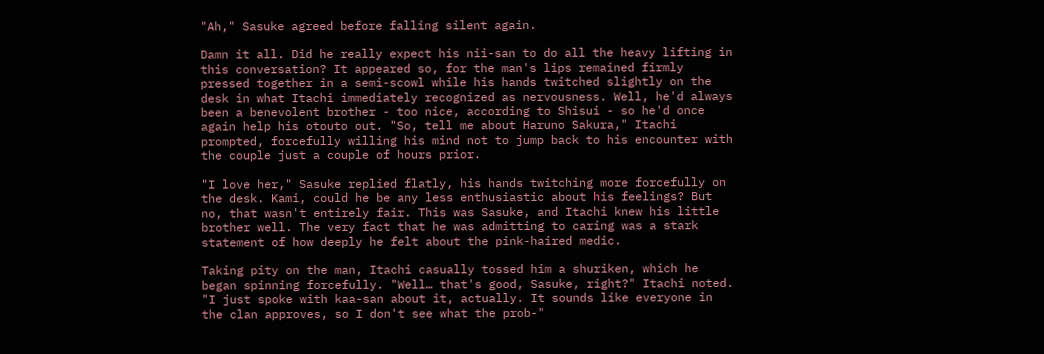"Ah," Sasuke agreed before falling silent again.

Damn it all. Did he really expect his nii-san to do all the heavy lifting in this conversation? It appeared so, for the man's lips remained firmly pressed together in a semi-scowl while his hands twitched slightly on the desk in what Itachi immediately recognized as nervousness. Well, he'd always been a benevolent brother - too nice, according to Shisui - so he'd once again help his otouto out. "So, tell me about Haruno Sakura," Itachi prompted, forcefully willing his mind not to jump back to his encounter with the couple just a couple of hours prior.

"I love her," Sasuke replied flatly, his hands twitching more forcefully on the desk. Kami, could he be any less enthusiastic about his feelings? But no, that wasn't entirely fair. This was Sasuke, and Itachi knew his little brother well. The very fact that he was admitting to caring was a stark statement of how deeply he felt about the pink-haired medic.

Taking pity on the man, Itachi casually tossed him a shuriken, which he began spinning forcefully. "Well… that's good, Sasuke, right?" Itachi noted. "I just spoke with kaa-san about it, actually. It sounds like everyone in the clan approves, so I don't see what the prob-"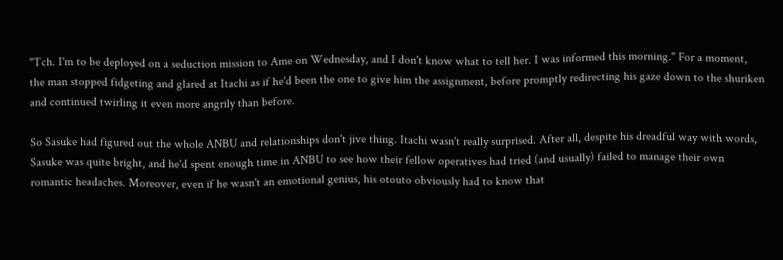"Tch. I'm to be deployed on a seduction mission to Ame on Wednesday, and I don't know what to tell her. I was informed this morning." For a moment, the man stopped fidgeting and glared at Itachi as if he'd been the one to give him the assignment, before promptly redirecting his gaze down to the shuriken and continued twirling it even more angrily than before.

So Sasuke had figured out the whole ANBU and relationships don't jive thing. Itachi wasn't really surprised. After all, despite his dreadful way with words, Sasuke was quite bright, and he'd spent enough time in ANBU to see how their fellow operatives had tried (and usually) failed to manage their own romantic headaches. Moreover, even if he wasn't an emotional genius, his otouto obviously had to know that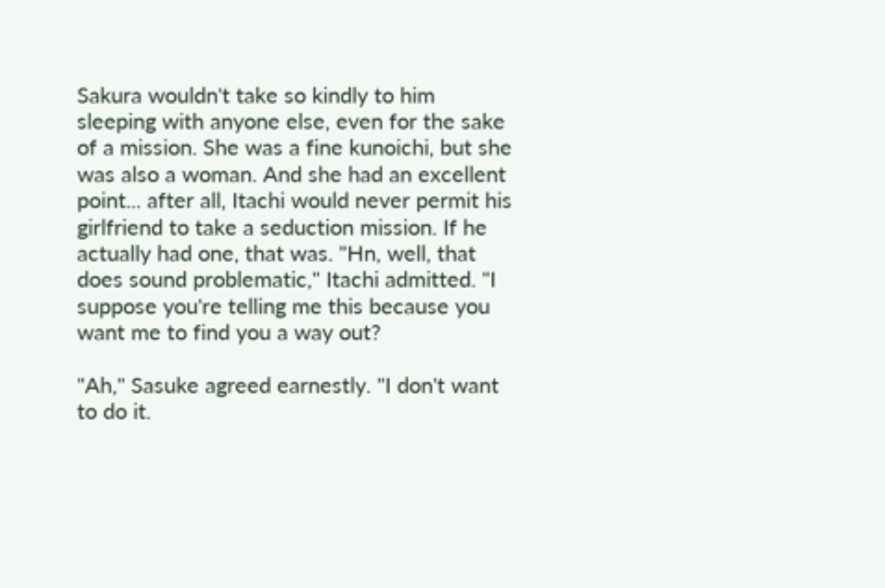Sakura wouldn't take so kindly to him sleeping with anyone else, even for the sake of a mission. She was a fine kunoichi, but she was also a woman. And she had an excellent point... after all, Itachi would never permit his girlfriend to take a seduction mission. If he actually had one, that was. "Hn, well, that does sound problematic," Itachi admitted. "I suppose you're telling me this because you want me to find you a way out?

"Ah," Sasuke agreed earnestly. "I don't want to do it.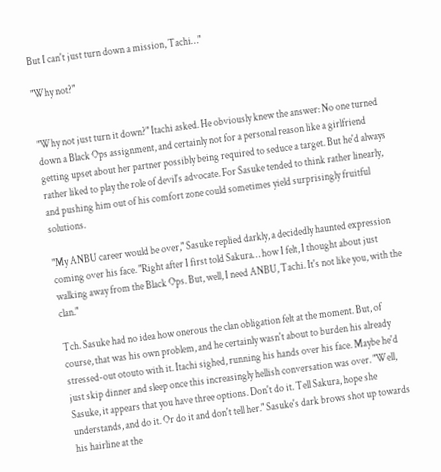But I can't just turn down a mission, Tachi…"

"Why not?"


"Why not just turn it down?" Itachi asked. He obviously knew the answer: No one turned down a Black Ops assignment, and certainly not for a personal reason like a girlfriend getting upset about her partner possibly being required to seduce a target. But he'd always rather liked to play the role of devil's advocate. For Sasuke tended to think rather linearly, and pushing him out of his comfort zone could sometimes yield surprisingly fruitful solutions.

"My ANBU career would be over," Sasuke replied darkly, a decidedly haunted expression coming over his face. "Right after I first told Sakura… how I felt, I thought about just walking away from the Black Ops. But, well, I need ANBU, Tachi. It's not like you, with the clan."

Tch. Sasuke had no idea how onerous the clan obligation felt at the moment. But, of course, that was his own problem, and he certainly wasn't about to burden his already stressed-out otouto with it. Itachi sighed, running his hands over his face. Maybe he'd just skip dinner and sleep once this increasingly hellish conversation was over. "Well, Sasuke, it appears that you have three options. Don't do it. Tell Sakura, hope she understands, and do it. Or do it and don't tell her." Sasuke's dark brows shot up towards his hairline at the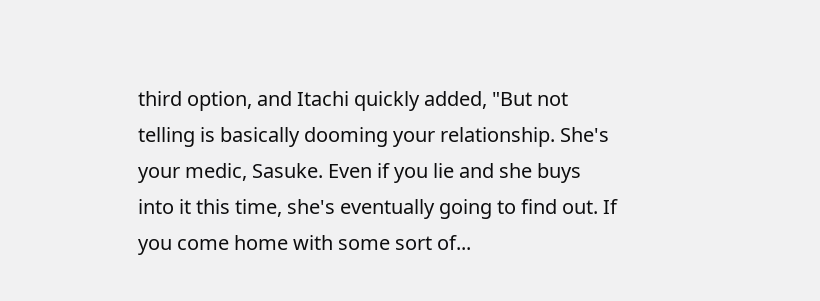third option, and Itachi quickly added, "But not telling is basically dooming your relationship. She's your medic, Sasuke. Even if you lie and she buys into it this time, she's eventually going to find out. If you come home with some sort of...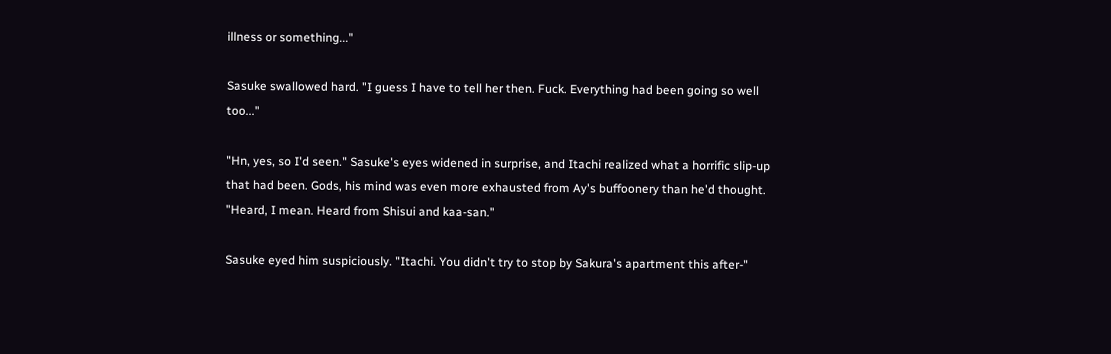illness or something..."

Sasuke swallowed hard. "I guess I have to tell her then. Fuck. Everything had been going so well too..."

"Hn, yes, so I'd seen." Sasuke's eyes widened in surprise, and Itachi realized what a horrific slip-up that had been. Gods, his mind was even more exhausted from Ay's buffoonery than he'd thought. "Heard, I mean. Heard from Shisui and kaa-san."

Sasuke eyed him suspiciously. "Itachi. You didn't try to stop by Sakura's apartment this after-"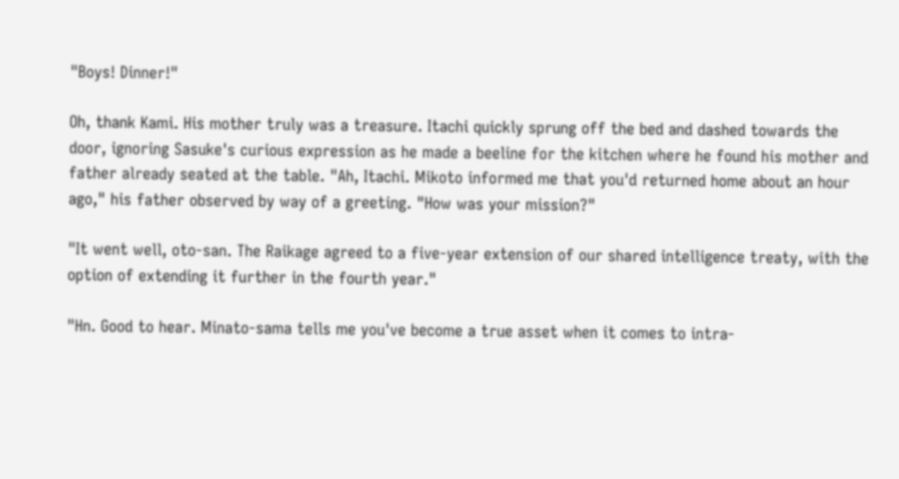"Boys! Dinner!"

Oh, thank Kami. His mother truly was a treasure. Itachi quickly sprung off the bed and dashed towards the door, ignoring Sasuke's curious expression as he made a beeline for the kitchen where he found his mother and father already seated at the table. "Ah, Itachi. Mikoto informed me that you'd returned home about an hour ago," his father observed by way of a greeting. "How was your mission?"

"It went well, oto-san. The Raikage agreed to a five-year extension of our shared intelligence treaty, with the option of extending it further in the fourth year."

"Hn. Good to hear. Minato-sama tells me you've become a true asset when it comes to intra-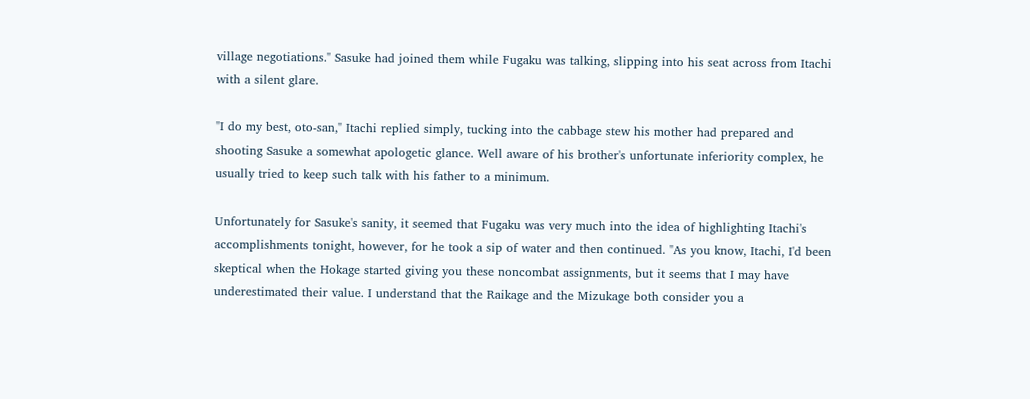village negotiations." Sasuke had joined them while Fugaku was talking, slipping into his seat across from Itachi with a silent glare.

"I do my best, oto-san," Itachi replied simply, tucking into the cabbage stew his mother had prepared and shooting Sasuke a somewhat apologetic glance. Well aware of his brother's unfortunate inferiority complex, he usually tried to keep such talk with his father to a minimum.

Unfortunately for Sasuke's sanity, it seemed that Fugaku was very much into the idea of highlighting Itachi's accomplishments tonight, however, for he took a sip of water and then continued. "As you know, Itachi, I'd been skeptical when the Hokage started giving you these noncombat assignments, but it seems that I may have underestimated their value. I understand that the Raikage and the Mizukage both consider you a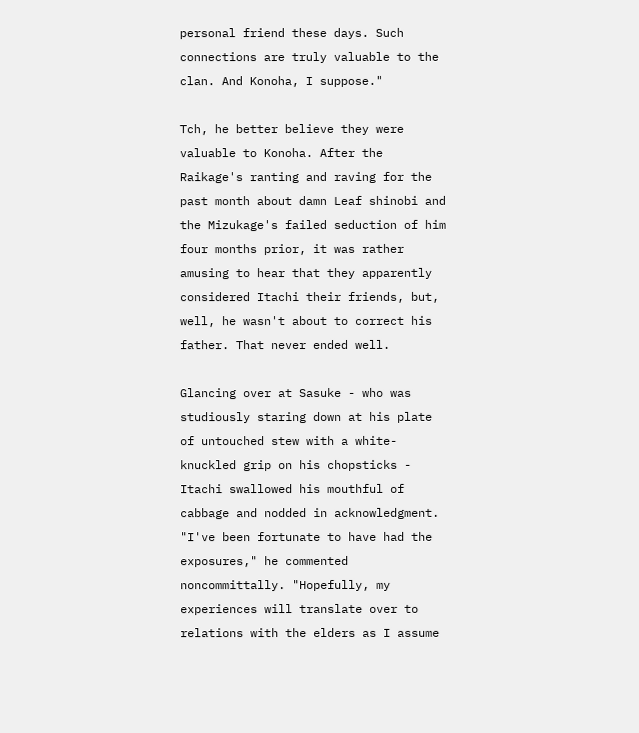personal friend these days. Such connections are truly valuable to the clan. And Konoha, I suppose."

Tch, he better believe they were valuable to Konoha. After the Raikage's ranting and raving for the past month about damn Leaf shinobi and the Mizukage's failed seduction of him four months prior, it was rather amusing to hear that they apparently considered Itachi their friends, but, well, he wasn't about to correct his father. That never ended well.

Glancing over at Sasuke - who was studiously staring down at his plate of untouched stew with a white-knuckled grip on his chopsticks - Itachi swallowed his mouthful of cabbage and nodded in acknowledgment. "I've been fortunate to have had the exposures," he commented noncommittally. "Hopefully, my experiences will translate over to relations with the elders as I assume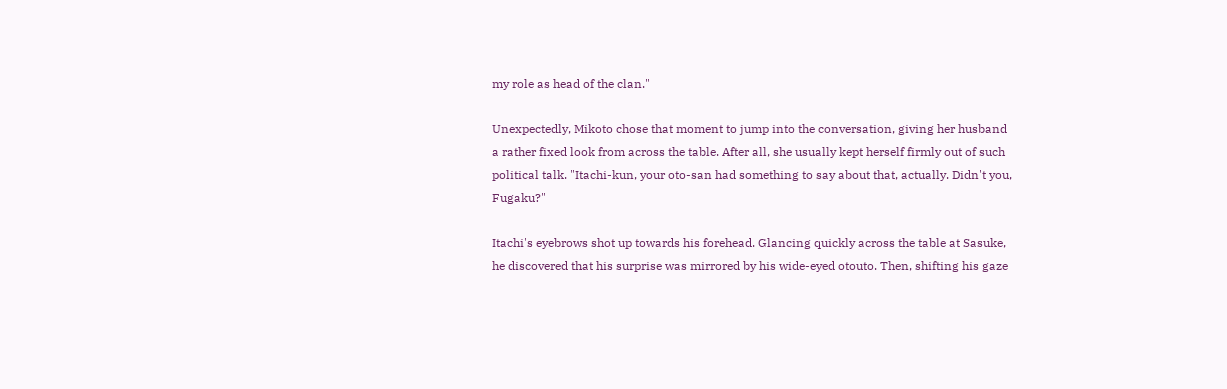my role as head of the clan."

Unexpectedly, Mikoto chose that moment to jump into the conversation, giving her husband a rather fixed look from across the table. After all, she usually kept herself firmly out of such political talk. "Itachi-kun, your oto-san had something to say about that, actually. Didn't you, Fugaku?"

Itachi's eyebrows shot up towards his forehead. Glancing quickly across the table at Sasuke, he discovered that his surprise was mirrored by his wide-eyed otouto. Then, shifting his gaze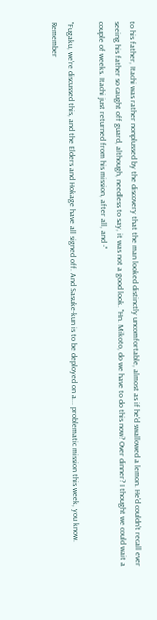to his father, Itachi was rather nonplussed by the discovery that the man looked distinctly uncomfortable, almost as if he'd swallowed a lemon. He'd couldn't recall ever seeing his father so caught off guard, although, needless to say, it was not a good look. "Hn. Mikoto, do we have to do this now? Over dinner? I thought we could wait a couple of weeks. Itachi just returned from his mission, after all, and -"

"Fugaku, we're discussed this, and the Elders and Hokage have all signed off. And Sasuke-kun is to be deployed on a... problematic mission this week, you know. Remember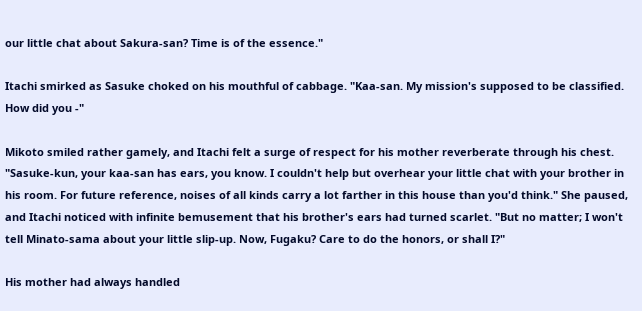our little chat about Sakura-san? Time is of the essence."

Itachi smirked as Sasuke choked on his mouthful of cabbage. "Kaa-san. My mission's supposed to be classified. How did you -"

Mikoto smiled rather gamely, and Itachi felt a surge of respect for his mother reverberate through his chest. "Sasuke-kun, your kaa-san has ears, you know. I couldn't help but overhear your little chat with your brother in his room. For future reference, noises of all kinds carry a lot farther in this house than you'd think." She paused, and Itachi noticed with infinite bemusement that his brother's ears had turned scarlet. "But no matter; I won't tell Minato-sama about your little slip-up. Now, Fugaku? Care to do the honors, or shall I?"

His mother had always handled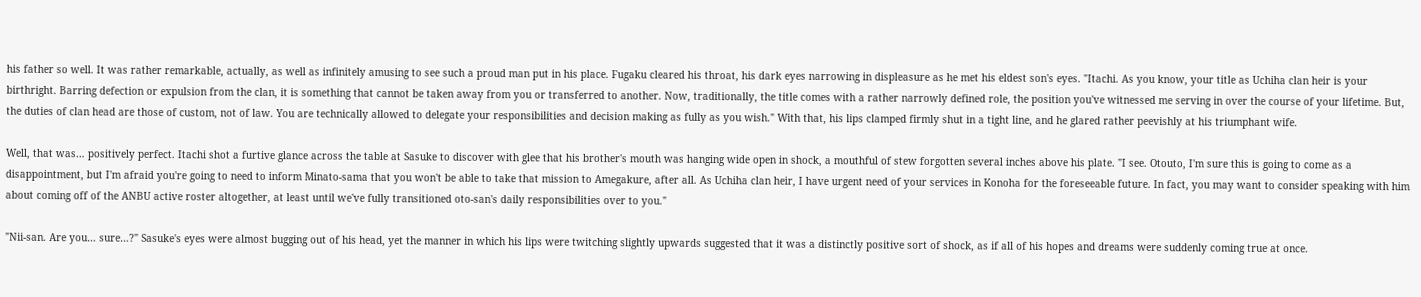his father so well. It was rather remarkable, actually, as well as infinitely amusing to see such a proud man put in his place. Fugaku cleared his throat, his dark eyes narrowing in displeasure as he met his eldest son's eyes. "Itachi. As you know, your title as Uchiha clan heir is your birthright. Barring defection or expulsion from the clan, it is something that cannot be taken away from you or transferred to another. Now, traditionally, the title comes with a rather narrowly defined role, the position you've witnessed me serving in over the course of your lifetime. But, the duties of clan head are those of custom, not of law. You are technically allowed to delegate your responsibilities and decision making as fully as you wish." With that, his lips clamped firmly shut in a tight line, and he glared rather peevishly at his triumphant wife.

Well, that was… positively perfect. Itachi shot a furtive glance across the table at Sasuke to discover with glee that his brother's mouth was hanging wide open in shock, a mouthful of stew forgotten several inches above his plate. "I see. Otouto, I'm sure this is going to come as a disappointment, but I'm afraid you're going to need to inform Minato-sama that you won't be able to take that mission to Amegakure, after all. As Uchiha clan heir, I have urgent need of your services in Konoha for the foreseeable future. In fact, you may want to consider speaking with him about coming off of the ANBU active roster altogether, at least until we've fully transitioned oto-san's daily responsibilities over to you."

"Nii-san. Are you… sure…?" Sasuke's eyes were almost bugging out of his head, yet the manner in which his lips were twitching slightly upwards suggested that it was a distinctly positive sort of shock, as if all of his hopes and dreams were suddenly coming true at once.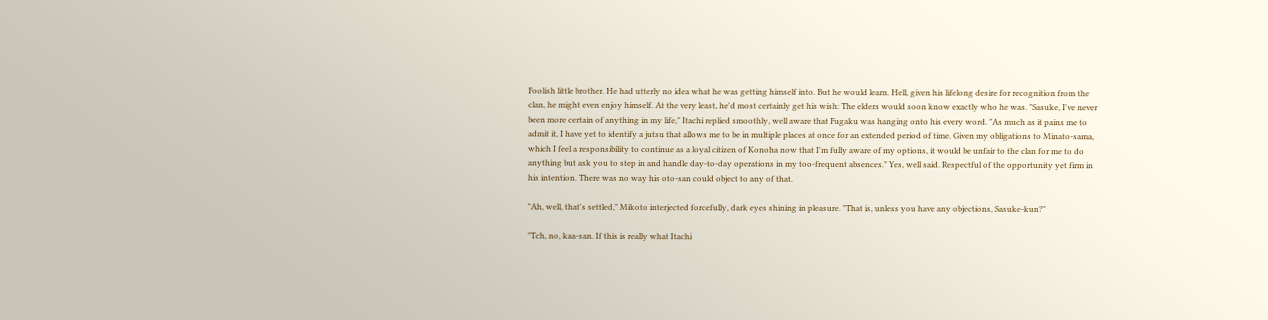Foolish little brother. He had utterly no idea what he was getting himself into. But he would learn. Hell, given his lifelong desire for recognition from the clan, he might even enjoy himself. At the very least, he'd most certainly get his wish: The elders would soon know exactly who he was. "Sasuke, I've never been more certain of anything in my life," Itachi replied smoothly, well aware that Fugaku was hanging onto his every word. "As much as it pains me to admit it, I have yet to identify a jutsu that allows me to be in multiple places at once for an extended period of time. Given my obligations to Minato-sama, which I feel a responsibility to continue as a loyal citizen of Konoha now that I'm fully aware of my options, it would be unfair to the clan for me to do anything but ask you to step in and handle day-to-day operations in my too-frequent absences." Yes, well said. Respectful of the opportunity yet firm in his intention. There was no way his oto-san could object to any of that.

"Ah, well, that's settled," Mikoto interjected forcefully, dark eyes shining in pleasure. "That is, unless you have any objections, Sasuke-kun?"

"Tch, no, kaa-san. If this is really what Itachi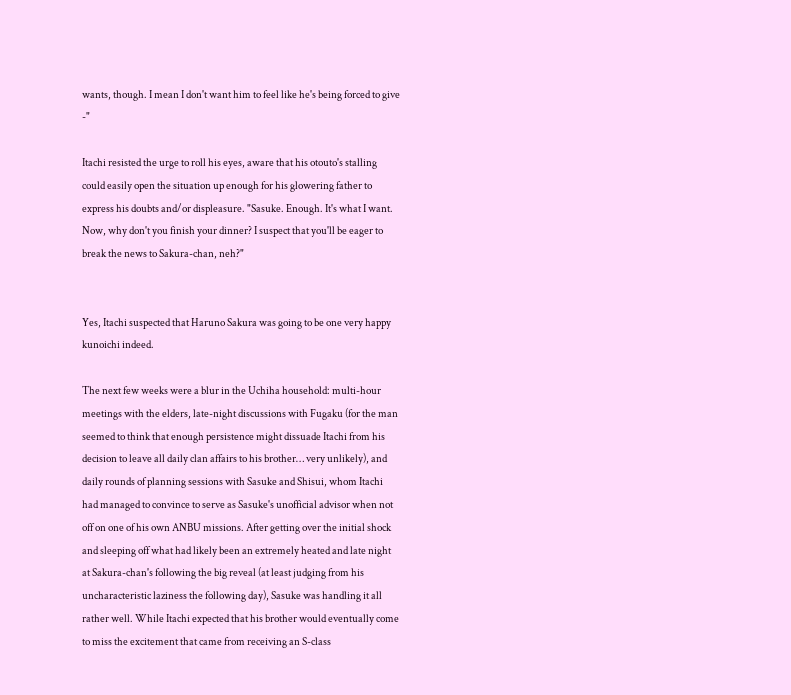wants, though. I mean I don't want him to feel like he's being forced to give -"

Itachi resisted the urge to roll his eyes, aware that his otouto's stalling could easily open the situation up enough for his glowering father to express his doubts and/or displeasure. "Sasuke. Enough. It's what I want. Now, why don't you finish your dinner? I suspect that you'll be eager to break the news to Sakura-chan, neh?"


Yes, Itachi suspected that Haruno Sakura was going to be one very happy kunoichi indeed.

The next few weeks were a blur in the Uchiha household: multi-hour meetings with the elders, late-night discussions with Fugaku (for the man seemed to think that enough persistence might dissuade Itachi from his decision to leave all daily clan affairs to his brother… very unlikely), and daily rounds of planning sessions with Sasuke and Shisui, whom Itachi had managed to convince to serve as Sasuke's unofficial advisor when not off on one of his own ANBU missions. After getting over the initial shock and sleeping off what had likely been an extremely heated and late night at Sakura-chan's following the big reveal (at least judging from his uncharacteristic laziness the following day), Sasuke was handling it all rather well. While Itachi expected that his brother would eventually come to miss the excitement that came from receiving an S-class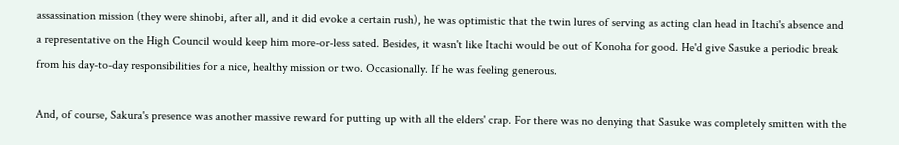assassination mission (they were shinobi, after all, and it did evoke a certain rush), he was optimistic that the twin lures of serving as acting clan head in Itachi's absence and a representative on the High Council would keep him more-or-less sated. Besides, it wasn't like Itachi would be out of Konoha for good. He'd give Sasuke a periodic break from his day-to-day responsibilities for a nice, healthy mission or two. Occasionally. If he was feeling generous.

And, of course, Sakura's presence was another massive reward for putting up with all the elders' crap. For there was no denying that Sasuke was completely smitten with the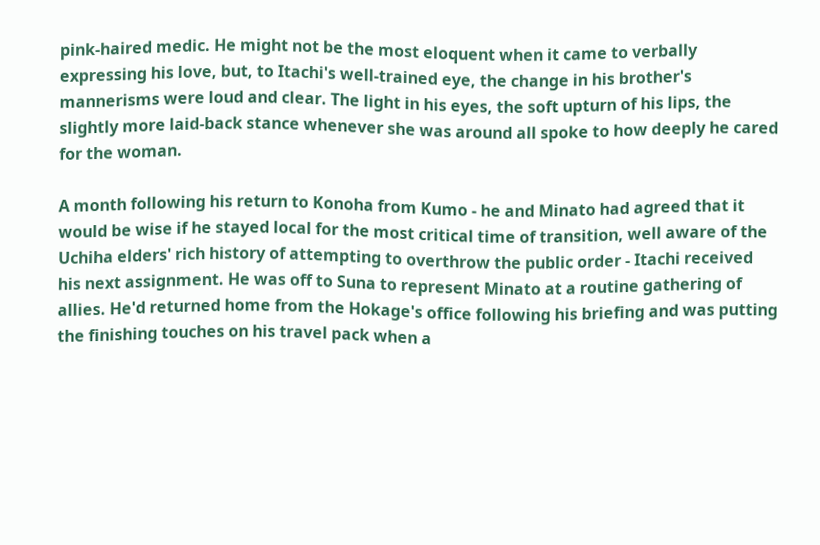pink-haired medic. He might not be the most eloquent when it came to verbally expressing his love, but, to Itachi's well-trained eye, the change in his brother's mannerisms were loud and clear. The light in his eyes, the soft upturn of his lips, the slightly more laid-back stance whenever she was around all spoke to how deeply he cared for the woman.

A month following his return to Konoha from Kumo - he and Minato had agreed that it would be wise if he stayed local for the most critical time of transition, well aware of the Uchiha elders' rich history of attempting to overthrow the public order - Itachi received his next assignment. He was off to Suna to represent Minato at a routine gathering of allies. He'd returned home from the Hokage's office following his briefing and was putting the finishing touches on his travel pack when a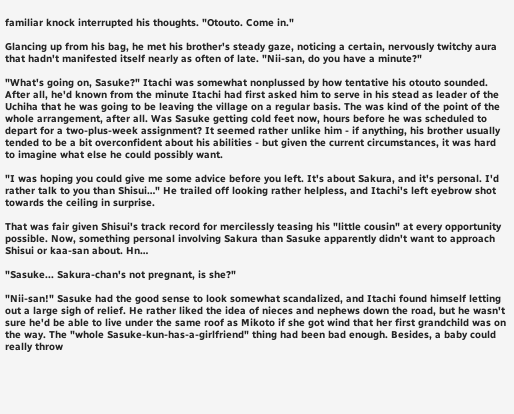familiar knock interrupted his thoughts. "Otouto. Come in."

Glancing up from his bag, he met his brother's steady gaze, noticing a certain, nervously twitchy aura that hadn't manifested itself nearly as often of late. "Nii-san, do you have a minute?"

"What's going on, Sasuke?" Itachi was somewhat nonplussed by how tentative his otouto sounded. After all, he'd known from the minute Itachi had first asked him to serve in his stead as leader of the Uchiha that he was going to be leaving the village on a regular basis. The was kind of the point of the whole arrangement, after all. Was Sasuke getting cold feet now, hours before he was scheduled to depart for a two-plus-week assignment? It seemed rather unlike him - if anything, his brother usually tended to be a bit overconfident about his abilities - but given the current circumstances, it was hard to imagine what else he could possibly want.

"I was hoping you could give me some advice before you left. It's about Sakura, and it's personal. I'd rather talk to you than Shisui…" He trailed off looking rather helpless, and Itachi's left eyebrow shot towards the ceiling in surprise.

That was fair given Shisui's track record for mercilessly teasing his "little cousin" at every opportunity possible. Now, something personal involving Sakura than Sasuke apparently didn't want to approach Shisui or kaa-san about. Hn…

"Sasuke... Sakura-chan's not pregnant, is she?"

"Nii-san!" Sasuke had the good sense to look somewhat scandalized, and Itachi found himself letting out a large sigh of relief. He rather liked the idea of nieces and nephews down the road, but he wasn't sure he'd be able to live under the same roof as Mikoto if she got wind that her first grandchild was on the way. The "whole Sasuke-kun-has-a-girlfriend" thing had been bad enough. Besides, a baby could really throw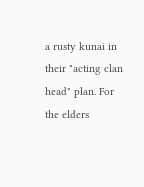a rusty kunai in their "acting clan head" plan. For the elders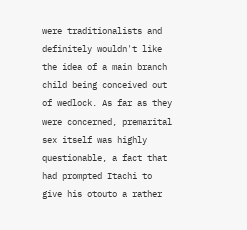were traditionalists and definitely wouldn't like the idea of a main branch child being conceived out of wedlock. As far as they were concerned, premarital sex itself was highly questionable, a fact that had prompted Itachi to give his otouto a rather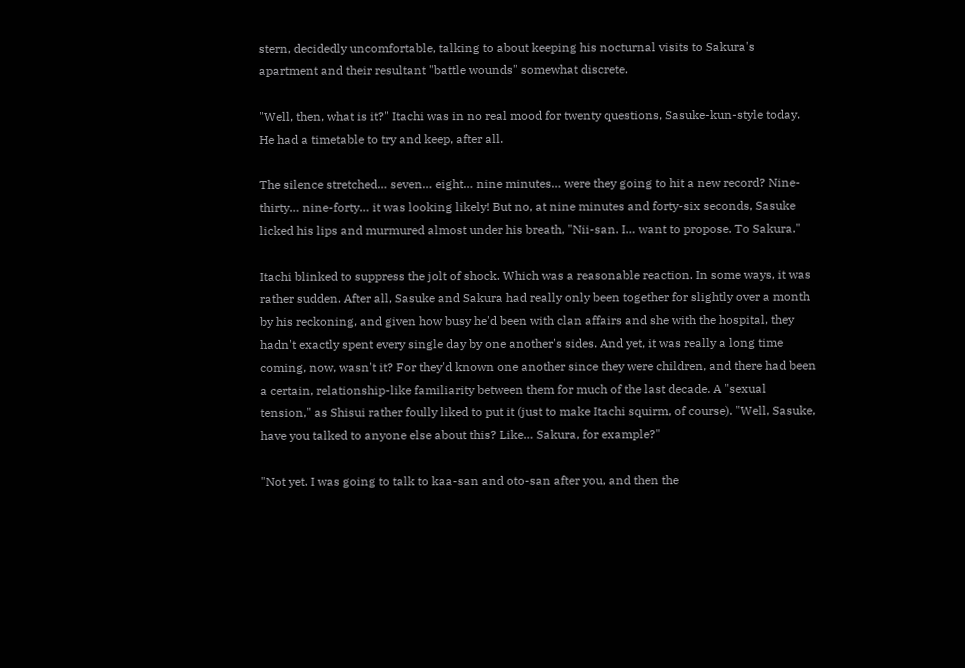stern, decidedly uncomfortable, talking to about keeping his nocturnal visits to Sakura's apartment and their resultant "battle wounds" somewhat discrete.

"Well, then, what is it?" Itachi was in no real mood for twenty questions, Sasuke-kun-style today. He had a timetable to try and keep, after all.

The silence stretched… seven… eight… nine minutes… were they going to hit a new record? Nine-thirty… nine-forty… it was looking likely! But no, at nine minutes and forty-six seconds, Sasuke licked his lips and murmured almost under his breath, "Nii-san. I… want to propose. To Sakura."

Itachi blinked to suppress the jolt of shock. Which was a reasonable reaction. In some ways, it was rather sudden. After all, Sasuke and Sakura had really only been together for slightly over a month by his reckoning, and given how busy he'd been with clan affairs and she with the hospital, they hadn't exactly spent every single day by one another's sides. And yet, it was really a long time coming, now, wasn't it? For they'd known one another since they were children, and there had been a certain, relationship-like familiarity between them for much of the last decade. A "sexual tension," as Shisui rather foully liked to put it (just to make Itachi squirm, of course). "Well, Sasuke, have you talked to anyone else about this? Like… Sakura, for example?"

"Not yet. I was going to talk to kaa-san and oto-san after you, and then the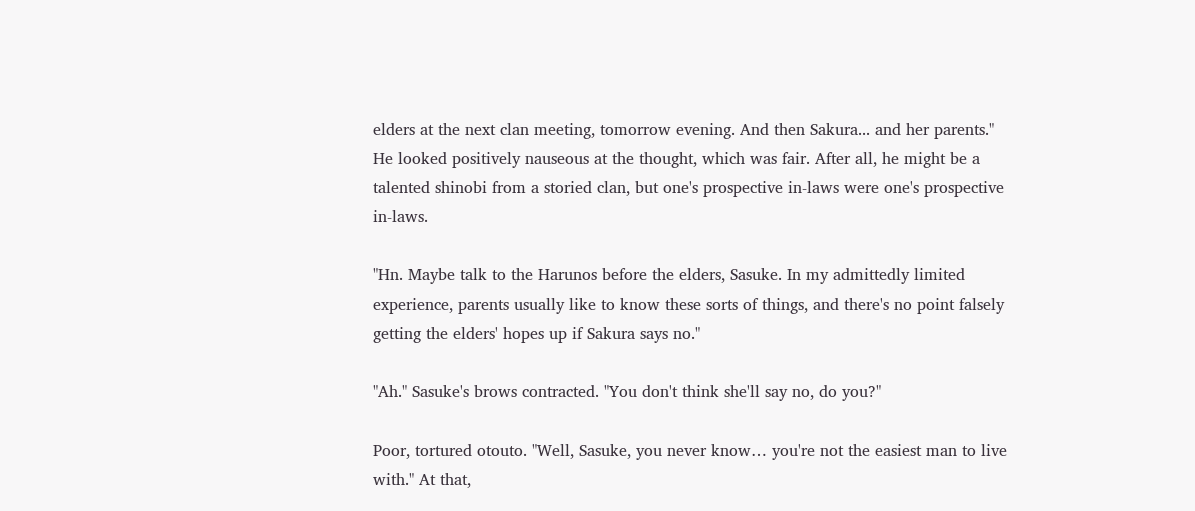elders at the next clan meeting, tomorrow evening. And then Sakura... and her parents." He looked positively nauseous at the thought, which was fair. After all, he might be a talented shinobi from a storied clan, but one's prospective in-laws were one's prospective in-laws.

"Hn. Maybe talk to the Harunos before the elders, Sasuke. In my admittedly limited experience, parents usually like to know these sorts of things, and there's no point falsely getting the elders' hopes up if Sakura says no."

"Ah." Sasuke's brows contracted. "You don't think she'll say no, do you?"

Poor, tortured otouto. "Well, Sasuke, you never know… you're not the easiest man to live with." At that,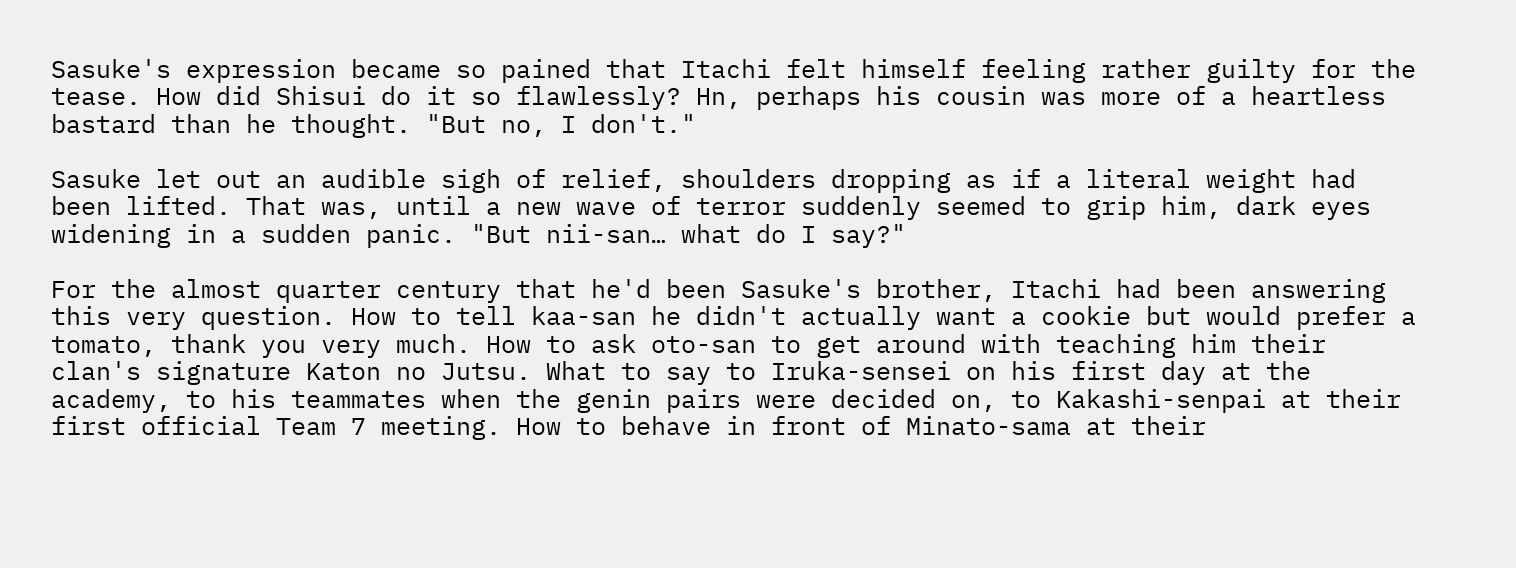Sasuke's expression became so pained that Itachi felt himself feeling rather guilty for the tease. How did Shisui do it so flawlessly? Hn, perhaps his cousin was more of a heartless bastard than he thought. "But no, I don't."

Sasuke let out an audible sigh of relief, shoulders dropping as if a literal weight had been lifted. That was, until a new wave of terror suddenly seemed to grip him, dark eyes widening in a sudden panic. "But nii-san… what do I say?"

For the almost quarter century that he'd been Sasuke's brother, Itachi had been answering this very question. How to tell kaa-san he didn't actually want a cookie but would prefer a tomato, thank you very much. How to ask oto-san to get around with teaching him their clan's signature Katon no Jutsu. What to say to Iruka-sensei on his first day at the academy, to his teammates when the genin pairs were decided on, to Kakashi-senpai at their first official Team 7 meeting. How to behave in front of Minato-sama at their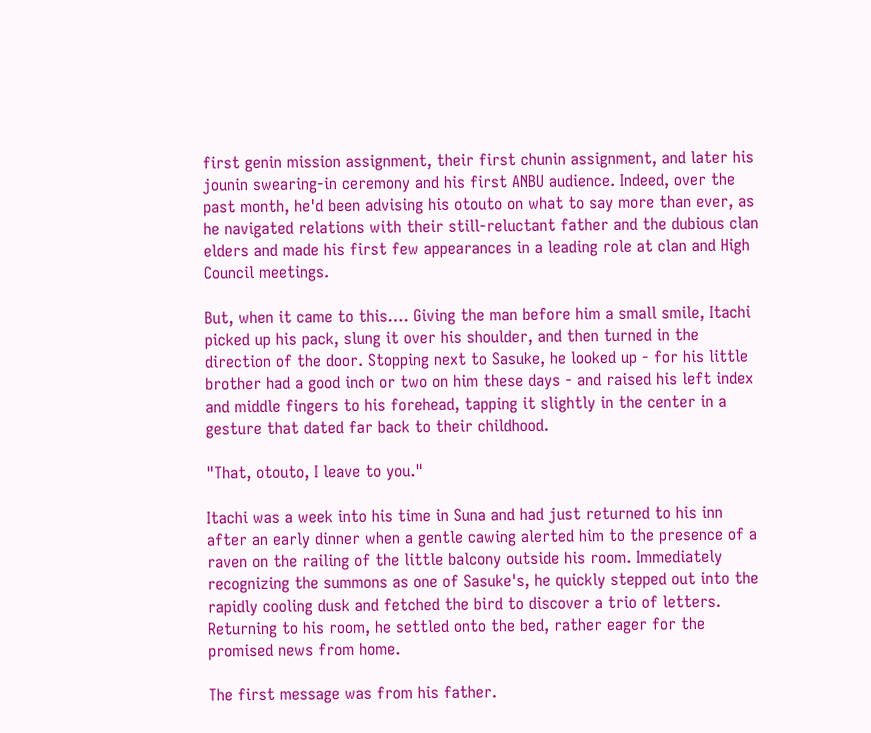first genin mission assignment, their first chunin assignment, and later his jounin swearing-in ceremony and his first ANBU audience. Indeed, over the past month, he'd been advising his otouto on what to say more than ever, as he navigated relations with their still-reluctant father and the dubious clan elders and made his first few appearances in a leading role at clan and High Council meetings.

But, when it came to this…. Giving the man before him a small smile, Itachi picked up his pack, slung it over his shoulder, and then turned in the direction of the door. Stopping next to Sasuke, he looked up - for his little brother had a good inch or two on him these days - and raised his left index and middle fingers to his forehead, tapping it slightly in the center in a gesture that dated far back to their childhood.

"That, otouto, I leave to you."

Itachi was a week into his time in Suna and had just returned to his inn after an early dinner when a gentle cawing alerted him to the presence of a raven on the railing of the little balcony outside his room. Immediately recognizing the summons as one of Sasuke's, he quickly stepped out into the rapidly cooling dusk and fetched the bird to discover a trio of letters. Returning to his room, he settled onto the bed, rather eager for the promised news from home.

The first message was from his father.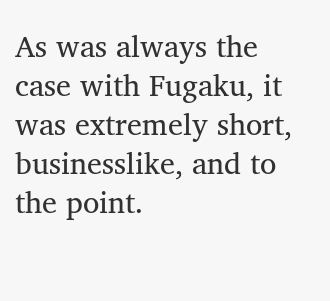As was always the case with Fugaku, it was extremely short, businesslike, and to the point.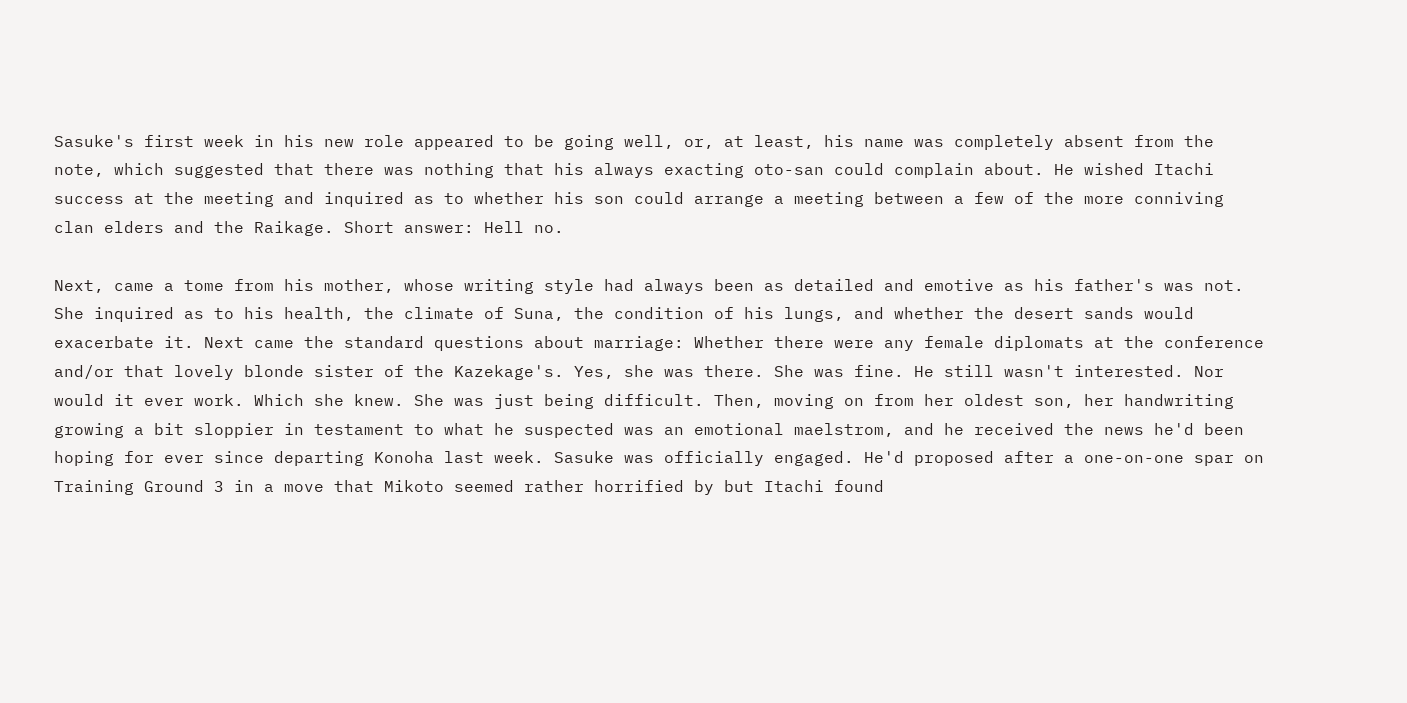Sasuke's first week in his new role appeared to be going well, or, at least, his name was completely absent from the note, which suggested that there was nothing that his always exacting oto-san could complain about. He wished Itachi success at the meeting and inquired as to whether his son could arrange a meeting between a few of the more conniving clan elders and the Raikage. Short answer: Hell no.

Next, came a tome from his mother, whose writing style had always been as detailed and emotive as his father's was not. She inquired as to his health, the climate of Suna, the condition of his lungs, and whether the desert sands would exacerbate it. Next came the standard questions about marriage: Whether there were any female diplomats at the conference and/or that lovely blonde sister of the Kazekage's. Yes, she was there. She was fine. He still wasn't interested. Nor would it ever work. Which she knew. She was just being difficult. Then, moving on from her oldest son, her handwriting growing a bit sloppier in testament to what he suspected was an emotional maelstrom, and he received the news he'd been hoping for ever since departing Konoha last week. Sasuke was officially engaged. He'd proposed after a one-on-one spar on Training Ground 3 in a move that Mikoto seemed rather horrified by but Itachi found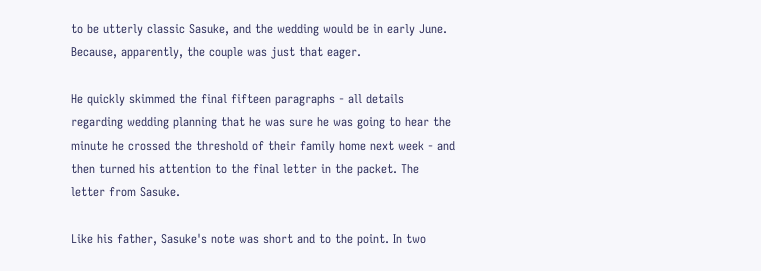to be utterly classic Sasuke, and the wedding would be in early June. Because, apparently, the couple was just that eager.

He quickly skimmed the final fifteen paragraphs - all details regarding wedding planning that he was sure he was going to hear the minute he crossed the threshold of their family home next week - and then turned his attention to the final letter in the packet. The letter from Sasuke.

Like his father, Sasuke's note was short and to the point. In two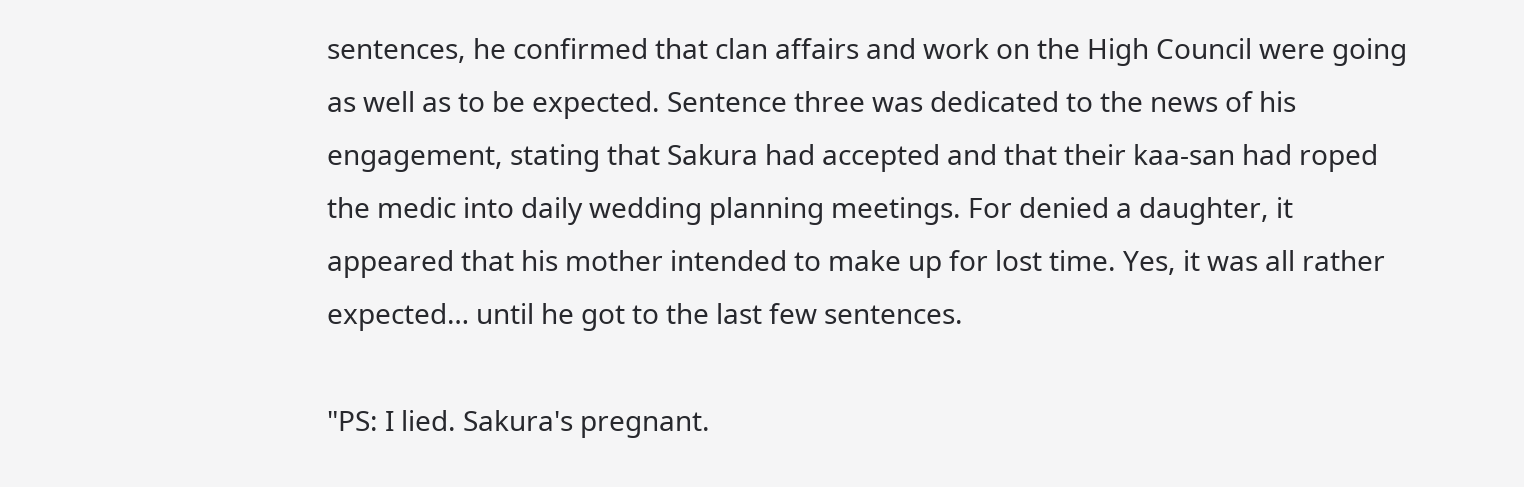sentences, he confirmed that clan affairs and work on the High Council were going as well as to be expected. Sentence three was dedicated to the news of his engagement, stating that Sakura had accepted and that their kaa-san had roped the medic into daily wedding planning meetings. For denied a daughter, it appeared that his mother intended to make up for lost time. Yes, it was all rather expected… until he got to the last few sentences.

"PS: I lied. Sakura's pregnant.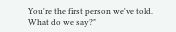You're the first person we've told. What do we say?"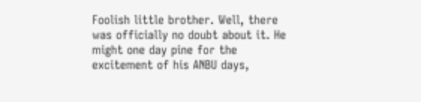Foolish little brother. Well, there was officially no doubt about it. He might one day pine for the excitement of his ANBU days,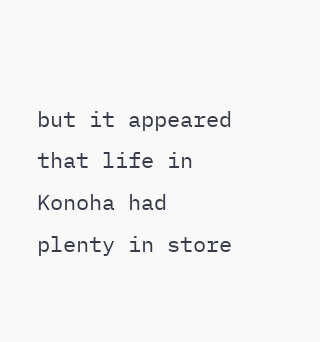but it appeared that life in Konoha had plenty in store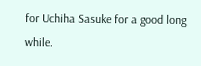for Uchiha Sasuke for a good long while.